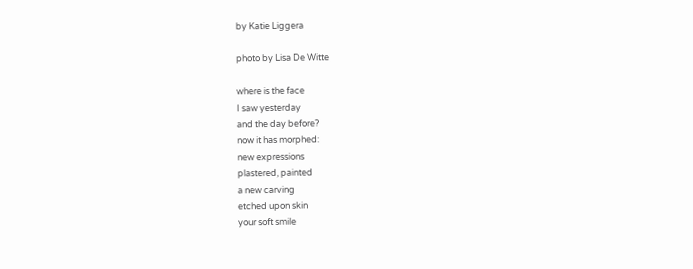by Katie Liggera

photo by Lisa De Witte

where is the face
I saw yesterday
and the day before?
now it has morphed:
new expressions
plastered, painted
a new carving
etched upon skin
your soft smile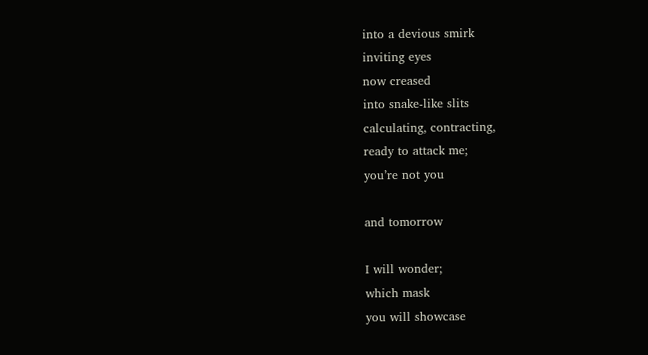into a devious smirk
inviting eyes
now creased
into snake-like slits
calculating, contracting,
ready to attack me;
you’re not you

and tomorrow

I will wonder;
which mask
you will showcase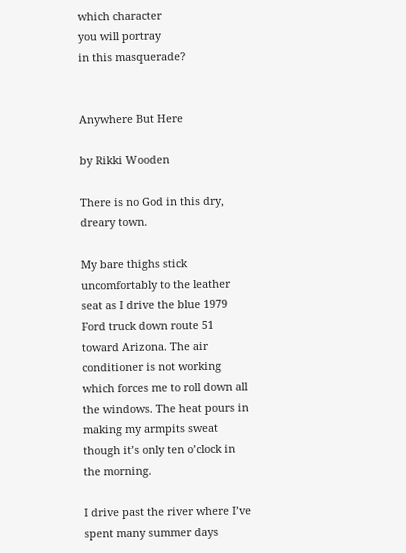which character
you will portray
in this masquerade?


Anywhere But Here

by Rikki Wooden

There is no God in this dry, dreary town.

My bare thighs stick uncomfortably to the leather seat as I drive the blue 1979 Ford truck down route 51 toward Arizona. The air conditioner is not working which forces me to roll down all the windows. The heat pours in making my armpits sweat though it’s only ten o’clock in the morning.

I drive past the river where I’ve spent many summer days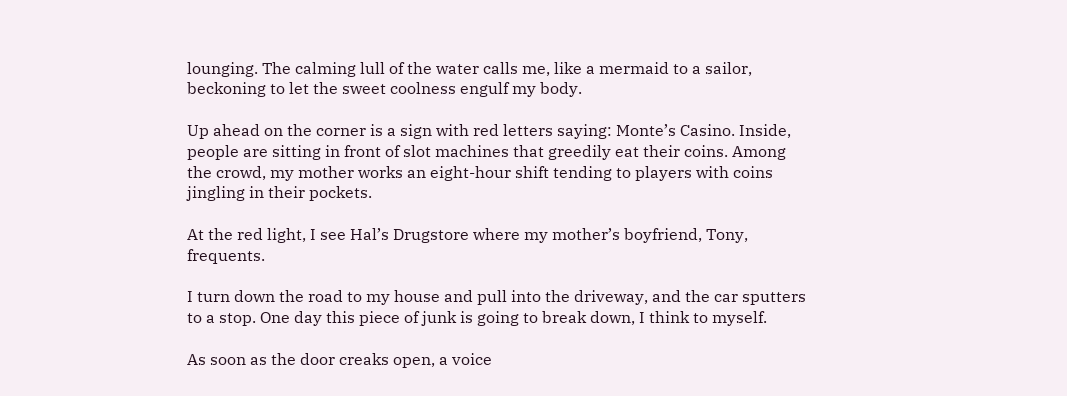lounging. The calming lull of the water calls me, like a mermaid to a sailor, beckoning to let the sweet coolness engulf my body.

Up ahead on the corner is a sign with red letters saying: Monte’s Casino. Inside, people are sitting in front of slot machines that greedily eat their coins. Among the crowd, my mother works an eight-hour shift tending to players with coins jingling in their pockets.

At the red light, I see Hal’s Drugstore where my mother’s boyfriend, Tony, frequents.

I turn down the road to my house and pull into the driveway, and the car sputters to a stop. One day this piece of junk is going to break down, I think to myself.

As soon as the door creaks open, a voice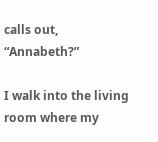calls out, “Annabeth?”

I walk into the living room where my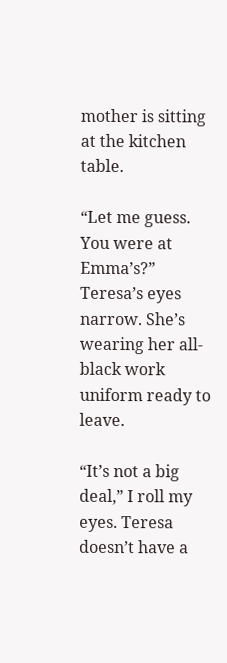mother is sitting at the kitchen table.

“Let me guess. You were at Emma’s?” Teresa’s eyes narrow. She’s wearing her all-black work uniform ready to leave.

“It’s not a big deal,” I roll my eyes. Teresa doesn’t have a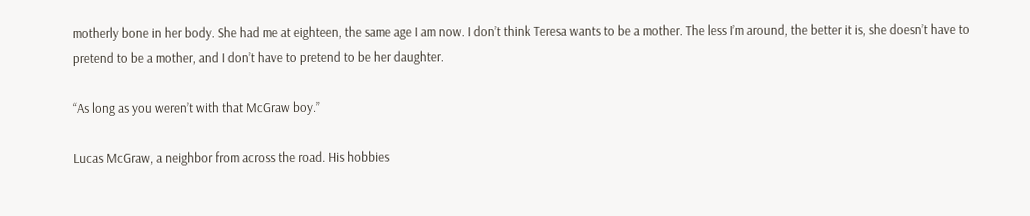motherly bone in her body. She had me at eighteen, the same age I am now. I don’t think Teresa wants to be a mother. The less I’m around, the better it is, she doesn’t have to pretend to be a mother, and I don’t have to pretend to be her daughter.

“As long as you weren’t with that McGraw boy.”

Lucas McGraw, a neighbor from across the road. His hobbies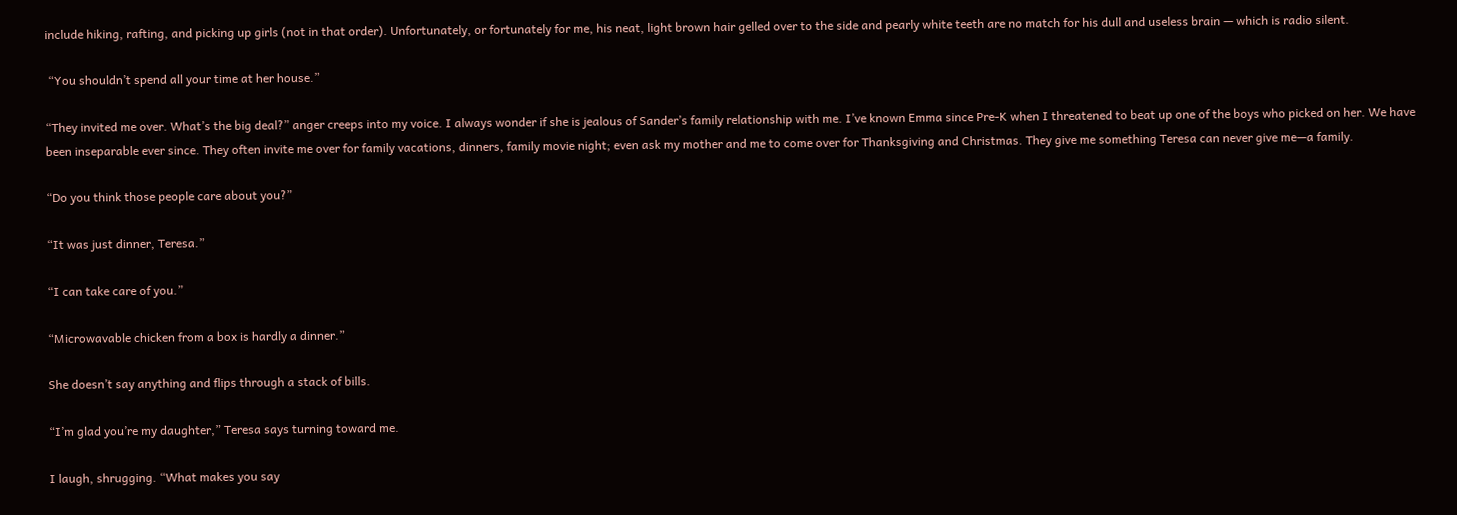include hiking, rafting, and picking up girls (not in that order). Unfortunately, or fortunately for me, his neat, light brown hair gelled over to the side and pearly white teeth are no match for his dull and useless brain — which is radio silent.

 “You shouldn’t spend all your time at her house.”

“They invited me over. What’s the big deal?” anger creeps into my voice. I always wonder if she is jealous of Sander’s family relationship with me. I’ve known Emma since Pre-K when I threatened to beat up one of the boys who picked on her. We have been inseparable ever since. They often invite me over for family vacations, dinners, family movie night; even ask my mother and me to come over for Thanksgiving and Christmas. They give me something Teresa can never give me—a family.

“Do you think those people care about you?”

“It was just dinner, Teresa.”

“I can take care of you.”

“Microwavable chicken from a box is hardly a dinner.”

She doesn’t say anything and flips through a stack of bills.

“I’m glad you’re my daughter,” Teresa says turning toward me.

I laugh, shrugging. “What makes you say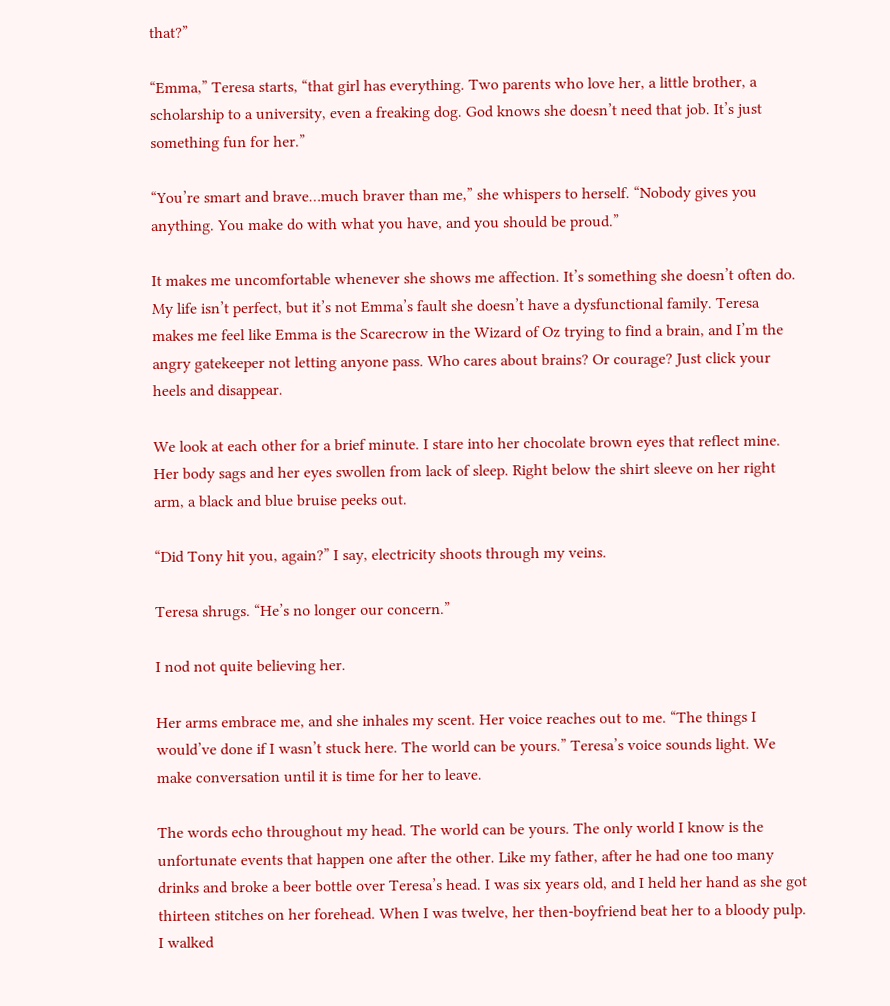that?”

“Emma,” Teresa starts, “that girl has everything. Two parents who love her, a little brother, a scholarship to a university, even a freaking dog. God knows she doesn’t need that job. It’s just something fun for her.”

“You’re smart and brave…much braver than me,” she whispers to herself. “Nobody gives you anything. You make do with what you have, and you should be proud.”

It makes me uncomfortable whenever she shows me affection. It’s something she doesn’t often do. My life isn’t perfect, but it’s not Emma’s fault she doesn’t have a dysfunctional family. Teresa makes me feel like Emma is the Scarecrow in the Wizard of Oz trying to find a brain, and I’m the angry gatekeeper not letting anyone pass. Who cares about brains? Or courage? Just click your heels and disappear.

We look at each other for a brief minute. I stare into her chocolate brown eyes that reflect mine. Her body sags and her eyes swollen from lack of sleep. Right below the shirt sleeve on her right arm, a black and blue bruise peeks out.

“Did Tony hit you, again?” I say, electricity shoots through my veins.

Teresa shrugs. “He’s no longer our concern.”

I nod not quite believing her.

Her arms embrace me, and she inhales my scent. Her voice reaches out to me. “The things I would’ve done if I wasn’t stuck here. The world can be yours.” Teresa’s voice sounds light. We make conversation until it is time for her to leave.

The words echo throughout my head. The world can be yours. The only world I know is the unfortunate events that happen one after the other. Like my father, after he had one too many drinks and broke a beer bottle over Teresa’s head. I was six years old, and I held her hand as she got thirteen stitches on her forehead. When I was twelve, her then-boyfriend beat her to a bloody pulp. I walked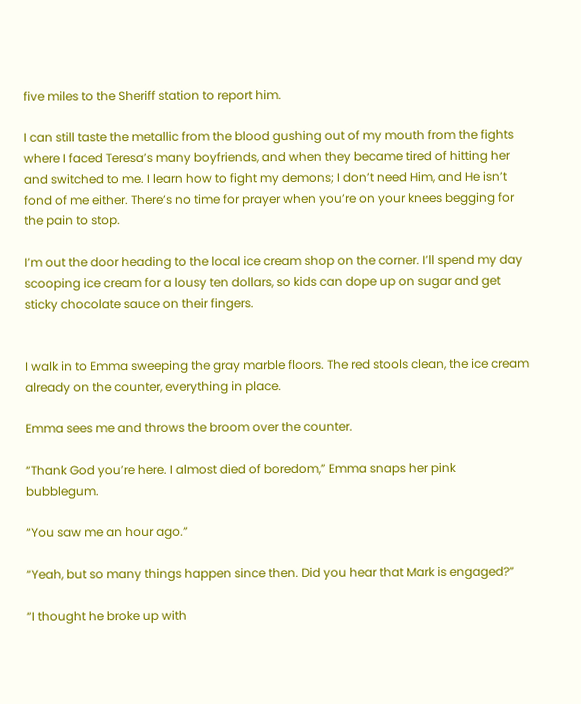five miles to the Sheriff station to report him.

I can still taste the metallic from the blood gushing out of my mouth from the fights where I faced Teresa’s many boyfriends, and when they became tired of hitting her and switched to me. I learn how to fight my demons; I don’t need Him, and He isn’t fond of me either. There’s no time for prayer when you’re on your knees begging for the pain to stop.

I’m out the door heading to the local ice cream shop on the corner. I’ll spend my day scooping ice cream for a lousy ten dollars, so kids can dope up on sugar and get sticky chocolate sauce on their fingers.


I walk in to Emma sweeping the gray marble floors. The red stools clean, the ice cream already on the counter, everything in place.

Emma sees me and throws the broom over the counter.

“Thank God you’re here. I almost died of boredom,” Emma snaps her pink bubblegum.

“You saw me an hour ago.”

“Yeah, but so many things happen since then. Did you hear that Mark is engaged?”

“I thought he broke up with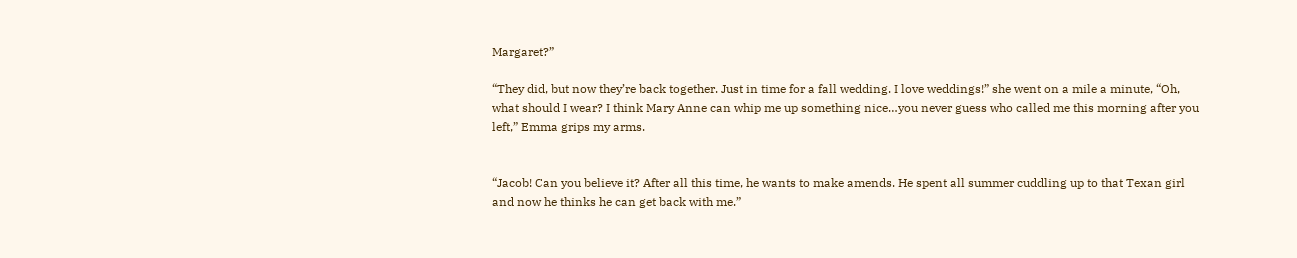Margaret?”

“They did, but now they’re back together. Just in time for a fall wedding. I love weddings!” she went on a mile a minute, “Oh, what should I wear? I think Mary Anne can whip me up something nice…you never guess who called me this morning after you left,” Emma grips my arms.


“Jacob! Can you believe it? After all this time, he wants to make amends. He spent all summer cuddling up to that Texan girl and now he thinks he can get back with me.”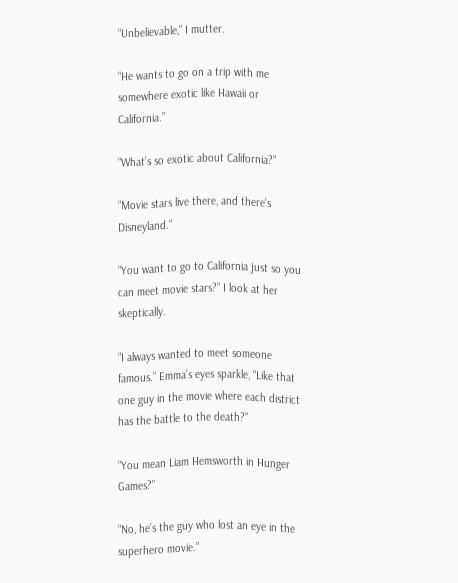“Unbelievable,” I mutter.

“He wants to go on a trip with me somewhere exotic like Hawaii or California.”

“What’s so exotic about California?”

“Movie stars live there, and there’s Disneyland.”

“You want to go to California just so you can meet movie stars?” I look at her skeptically.

“I always wanted to meet someone famous.” Emma’s eyes sparkle, “Like that one guy in the movie where each district has the battle to the death?”

“You mean Liam Hemsworth in Hunger Games?”

“No, he’s the guy who lost an eye in the superhero movie.”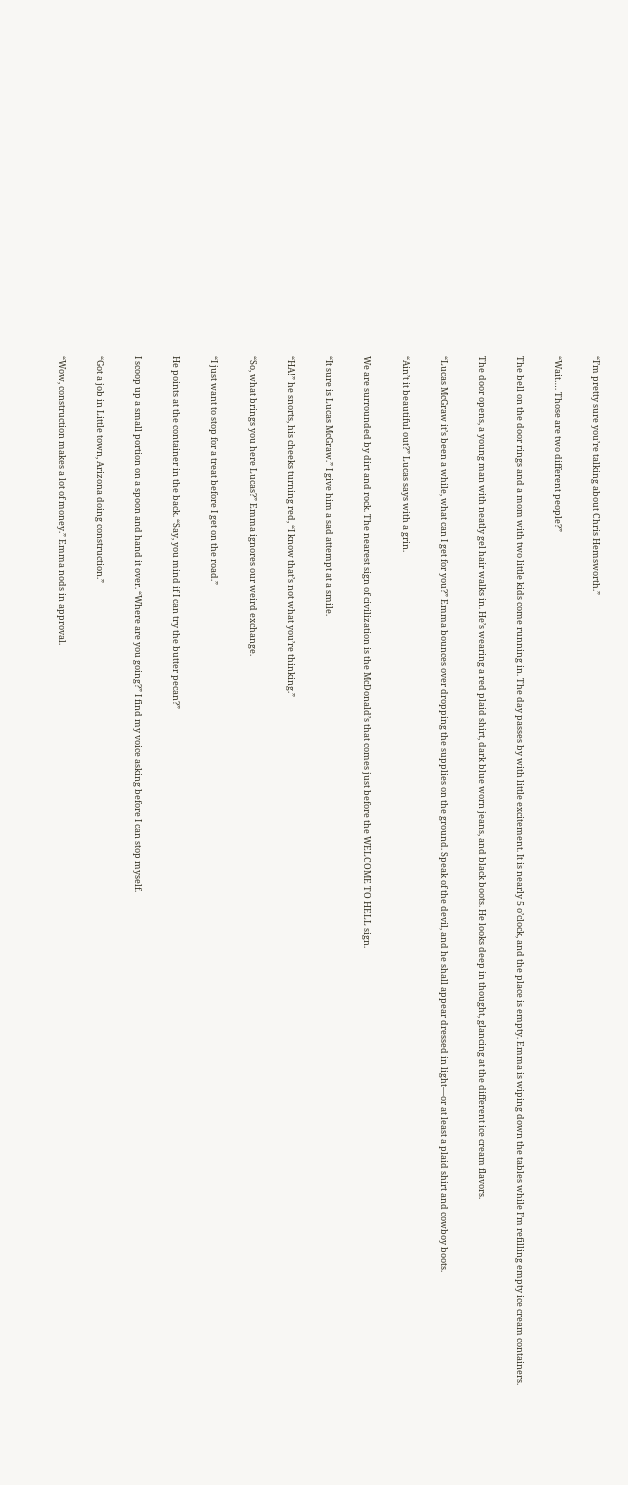“I’m pretty sure you’re talking about Chris Hemsworth.”

“Wait…. Those are two different people?”

The bell on the door rings and a mom with two little kids come running in. The day passes by with little excitement. It is nearly 5 o’clock, and the place is empty. Emma is wiping down the tables while I’m refilling empty ice cream containers.

The door opens, a young man with neatly gel hair walks in. He’s wearing a red plaid shirt, dark blue worn jeans, and black boots. He looks deep in thought, glancing at the different ice cream flavors.

“Lucas McGraw it’s been a while, what can I get for you?” Emma bounces over dropping the supplies on the ground. Speak of the devil, and he shall appear dressed in light—or at least a plaid shirt and cowboy boots.

“Ain’t it beautiful out?” Lucas says with a grin.

We are surrounded by dirt and rock. The nearest sign of civilization is the McDonald’s that comes just before the WELCOME TO HELL sign.

“It sure is Lucas McGraw.” I give him a sad attempt at a smile.

“HA!” he snorts, his cheeks turning red, “I know that’s not what you’re thinking.”

“So, what brings you here Lucas?” Emma ignores our weird exchange.

“I just want to stop for a treat before I get on the road.”

He points at the container in the back. “Say, you mind if I can try the butter pecan?”

I scoop up a small portion on a spoon and hand it over. “Where are you going?” I find my voice asking before I can stop myself.

“Got a job in Little town, Arizona doing construction.”

“Wow, construction makes a lot of money.” Emma nods in approval.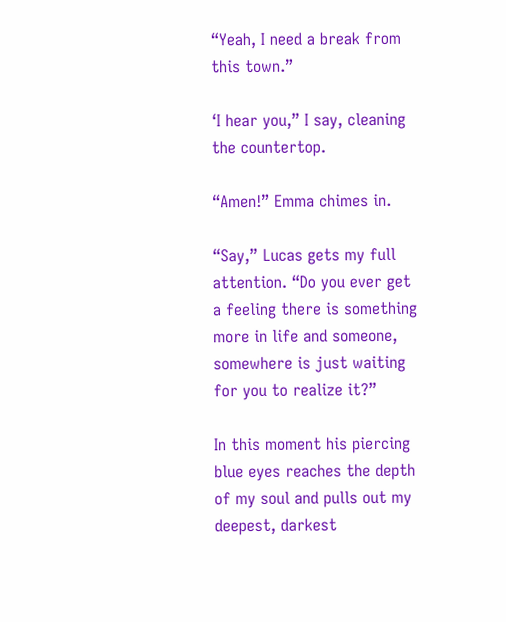“Yeah, I need a break from this town.”

‘I hear you,” I say, cleaning the countertop.

“Amen!” Emma chimes in.

“Say,” Lucas gets my full attention. “Do you ever get a feeling there is something more in life and someone, somewhere is just waiting for you to realize it?”

In this moment his piercing blue eyes reaches the depth of my soul and pulls out my deepest, darkest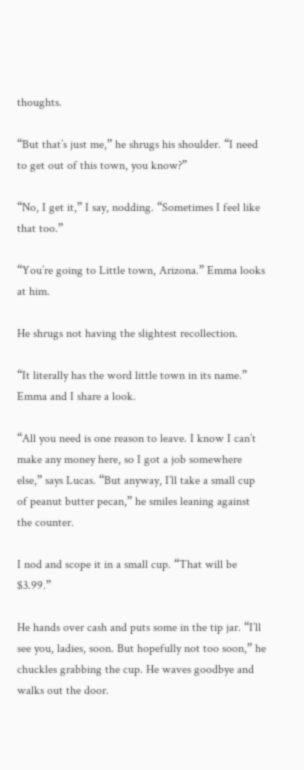thoughts.

“But that’s just me,” he shrugs his shoulder. “I need to get out of this town, you know?”

“No, I get it,” I say, nodding. “Sometimes I feel like that too.”

“You’re going to Little town, Arizona.” Emma looks at him.

He shrugs not having the slightest recollection.

“It literally has the word little town in its name.” Emma and I share a look.

“All you need is one reason to leave. I know I can’t make any money here, so I got a job somewhere else,” says Lucas. “But anyway, I’ll take a small cup of peanut butter pecan,” he smiles leaning against the counter.

I nod and scope it in a small cup. “That will be $3.99.”

He hands over cash and puts some in the tip jar. “I’ll see you, ladies, soon. But hopefully not too soon,” he chuckles grabbing the cup. He waves goodbye and walks out the door.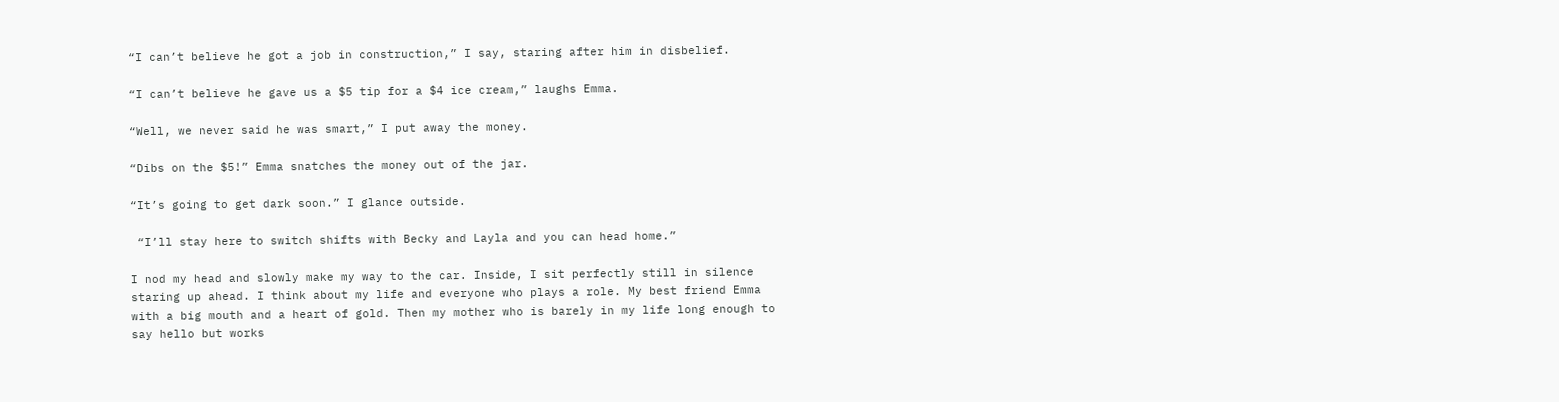“I can’t believe he got a job in construction,” I say, staring after him in disbelief.

“I can’t believe he gave us a $5 tip for a $4 ice cream,” laughs Emma.

“Well, we never said he was smart,” I put away the money.

“Dibs on the $5!” Emma snatches the money out of the jar.

“It’s going to get dark soon.” I glance outside.

 “I’ll stay here to switch shifts with Becky and Layla and you can head home.”

I nod my head and slowly make my way to the car. Inside, I sit perfectly still in silence staring up ahead. I think about my life and everyone who plays a role. My best friend Emma with a big mouth and a heart of gold. Then my mother who is barely in my life long enough to say hello but works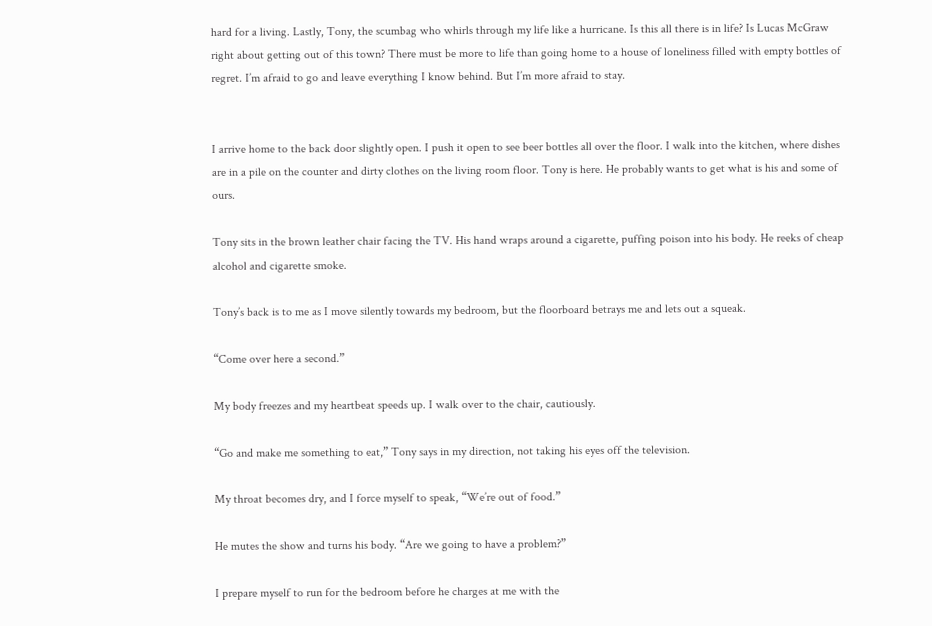hard for a living. Lastly, Tony, the scumbag who whirls through my life like a hurricane. Is this all there is in life? Is Lucas McGraw right about getting out of this town? There must be more to life than going home to a house of loneliness filled with empty bottles of regret. I’m afraid to go and leave everything I know behind. But I’m more afraid to stay.


I arrive home to the back door slightly open. I push it open to see beer bottles all over the floor. I walk into the kitchen, where dishes are in a pile on the counter and dirty clothes on the living room floor. Tony is here. He probably wants to get what is his and some of ours.

Tony sits in the brown leather chair facing the TV. His hand wraps around a cigarette, puffing poison into his body. He reeks of cheap alcohol and cigarette smoke.

Tony’s back is to me as I move silently towards my bedroom, but the floorboard betrays me and lets out a squeak.

“Come over here a second.”

My body freezes and my heartbeat speeds up. I walk over to the chair, cautiously.

“Go and make me something to eat,” Tony says in my direction, not taking his eyes off the television.

My throat becomes dry, and I force myself to speak, “We’re out of food.”

He mutes the show and turns his body. “Are we going to have a problem?”

I prepare myself to run for the bedroom before he charges at me with the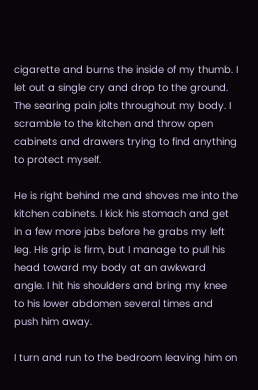cigarette and burns the inside of my thumb. I let out a single cry and drop to the ground. The searing pain jolts throughout my body. I scramble to the kitchen and throw open cabinets and drawers trying to find anything to protect myself.

He is right behind me and shoves me into the kitchen cabinets. I kick his stomach and get in a few more jabs before he grabs my left leg. His grip is firm, but I manage to pull his head toward my body at an awkward angle. I hit his shoulders and bring my knee to his lower abdomen several times and push him away.

I turn and run to the bedroom leaving him on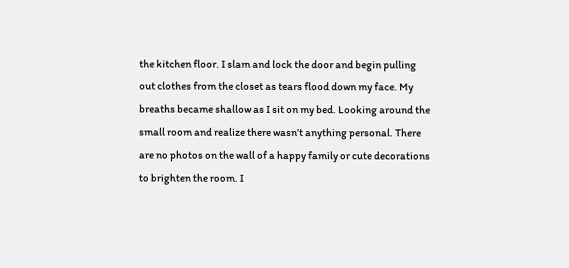the kitchen floor. I slam and lock the door and begin pulling out clothes from the closet as tears flood down my face. My breaths became shallow as I sit on my bed. Looking around the small room and realize there wasn’t anything personal. There are no photos on the wall of a happy family or cute decorations to brighten the room. I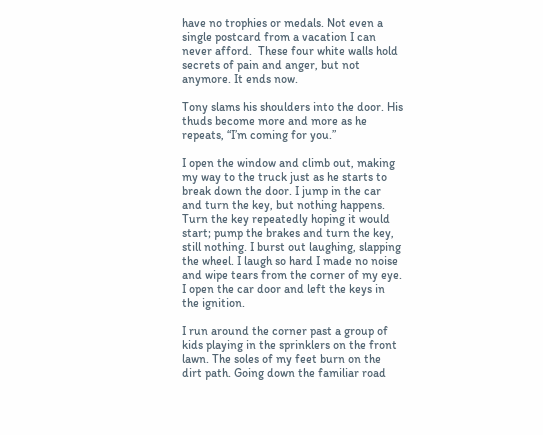have no trophies or medals. Not even a single postcard from a vacation I can never afford.  These four white walls hold secrets of pain and anger, but not anymore. It ends now.

Tony slams his shoulders into the door. His thuds become more and more as he repeats, “I’m coming for you.”

I open the window and climb out, making my way to the truck just as he starts to break down the door. I jump in the car and turn the key, but nothing happens. Turn the key repeatedly hoping it would start; pump the brakes and turn the key, still nothing. I burst out laughing, slapping the wheel. I laugh so hard I made no noise and wipe tears from the corner of my eye. I open the car door and left the keys in the ignition.

I run around the corner past a group of kids playing in the sprinklers on the front lawn. The soles of my feet burn on the dirt path. Going down the familiar road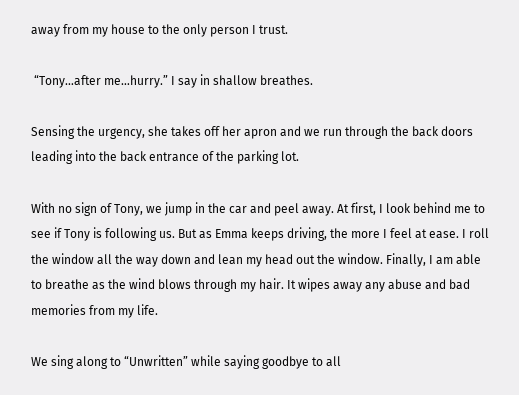away from my house to the only person I trust.

 “Tony…after me…hurry.” I say in shallow breathes.

Sensing the urgency, she takes off her apron and we run through the back doors leading into the back entrance of the parking lot.

With no sign of Tony, we jump in the car and peel away. At first, I look behind me to see if Tony is following us. But as Emma keeps driving, the more I feel at ease. I roll the window all the way down and lean my head out the window. Finally, I am able to breathe as the wind blows through my hair. It wipes away any abuse and bad memories from my life.

We sing along to “Unwritten” while saying goodbye to all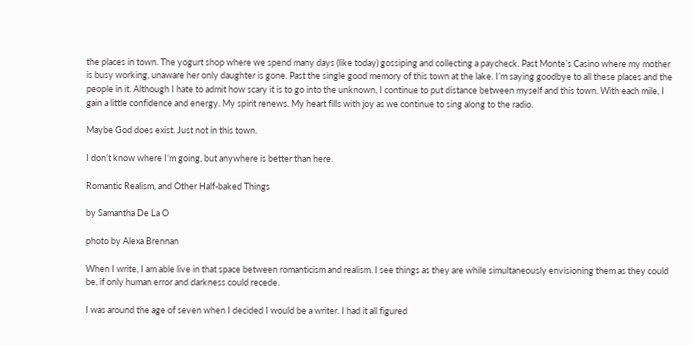the places in town. The yogurt shop where we spend many days (like today) gossiping and collecting a paycheck. Past Monte’s Casino where my mother is busy working, unaware her only daughter is gone. Past the single good memory of this town at the lake. I’m saying goodbye to all these places and the people in it. Although I hate to admit how scary it is to go into the unknown, I continue to put distance between myself and this town. With each mile, I gain a little confidence and energy. My spirit renews. My heart fills with joy as we continue to sing along to the radio.

Maybe God does exist. Just not in this town.

I don’t know where I’m going, but anywhere is better than here.

Romantic Realism, and Other Half-baked Things

by Samantha De La O

photo by Alexa Brennan

When I write, I am able live in that space between romanticism and realism. I see things as they are while simultaneously envisioning them as they could be, if only human error and darkness could recede.

I was around the age of seven when I decided I would be a writer. I had it all figured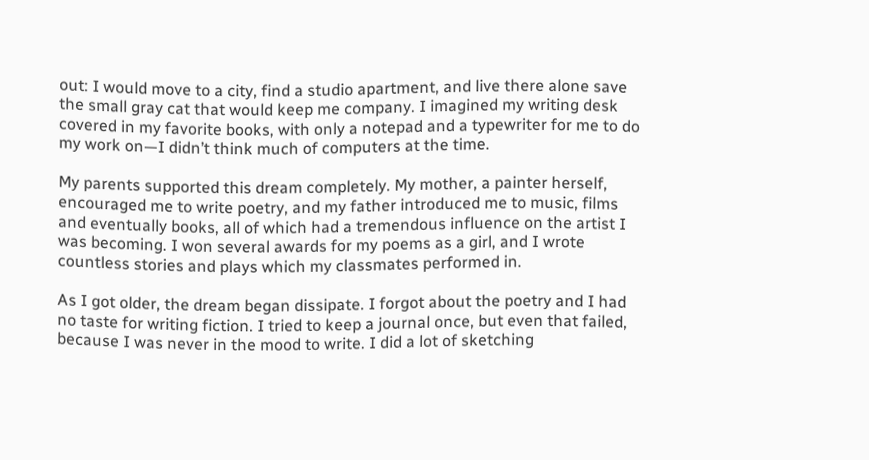out: I would move to a city, find a studio apartment, and live there alone save the small gray cat that would keep me company. I imagined my writing desk covered in my favorite books, with only a notepad and a typewriter for me to do my work on—I didn’t think much of computers at the time.

My parents supported this dream completely. My mother, a painter herself, encouraged me to write poetry, and my father introduced me to music, films and eventually books, all of which had a tremendous influence on the artist I was becoming. I won several awards for my poems as a girl, and I wrote countless stories and plays which my classmates performed in.

As I got older, the dream began dissipate. I forgot about the poetry and I had no taste for writing fiction. I tried to keep a journal once, but even that failed, because I was never in the mood to write. I did a lot of sketching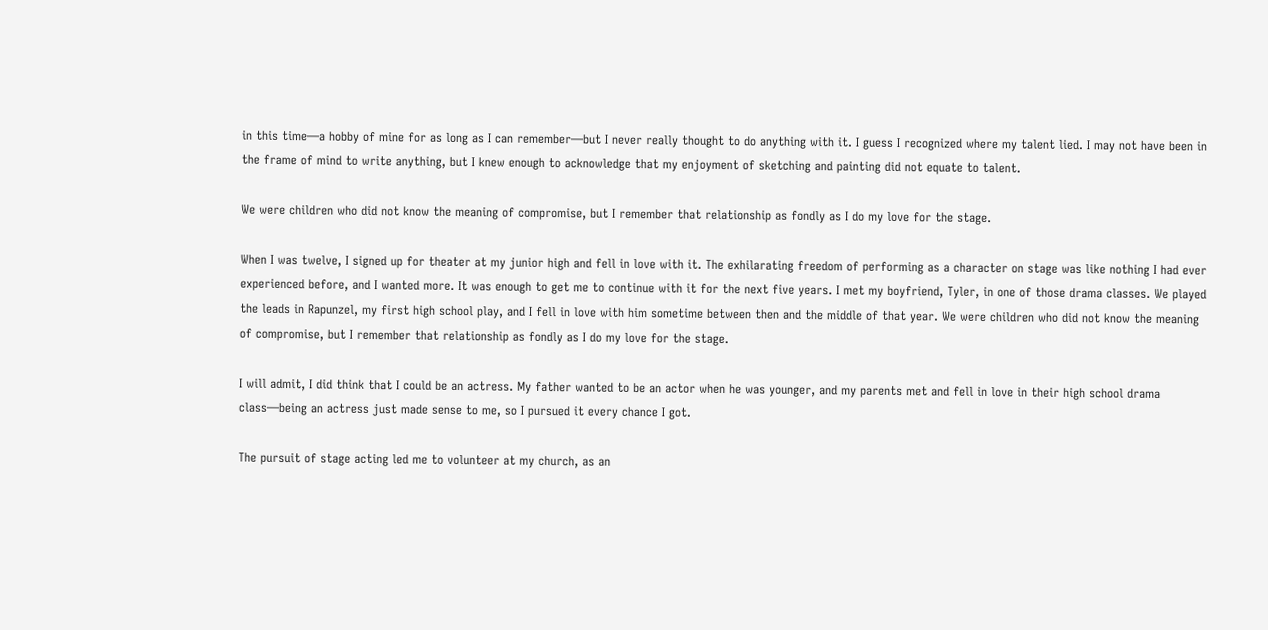in this time—a hobby of mine for as long as I can remember—but I never really thought to do anything with it. I guess I recognized where my talent lied. I may not have been in the frame of mind to write anything, but I knew enough to acknowledge that my enjoyment of sketching and painting did not equate to talent.

We were children who did not know the meaning of compromise, but I remember that relationship as fondly as I do my love for the stage.

When I was twelve, I signed up for theater at my junior high and fell in love with it. The exhilarating freedom of performing as a character on stage was like nothing I had ever experienced before, and I wanted more. It was enough to get me to continue with it for the next five years. I met my boyfriend, Tyler, in one of those drama classes. We played the leads in Rapunzel, my first high school play, and I fell in love with him sometime between then and the middle of that year. We were children who did not know the meaning of compromise, but I remember that relationship as fondly as I do my love for the stage.

I will admit, I did think that I could be an actress. My father wanted to be an actor when he was younger, and my parents met and fell in love in their high school drama class—being an actress just made sense to me, so I pursued it every chance I got.

The pursuit of stage acting led me to volunteer at my church, as an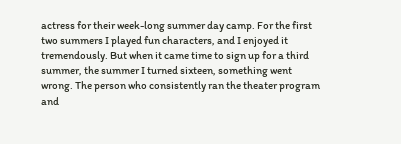actress for their week-long summer day camp. For the first two summers I played fun characters, and I enjoyed it tremendously. But when it came time to sign up for a third summer, the summer I turned sixteen, something went wrong. The person who consistently ran the theater program and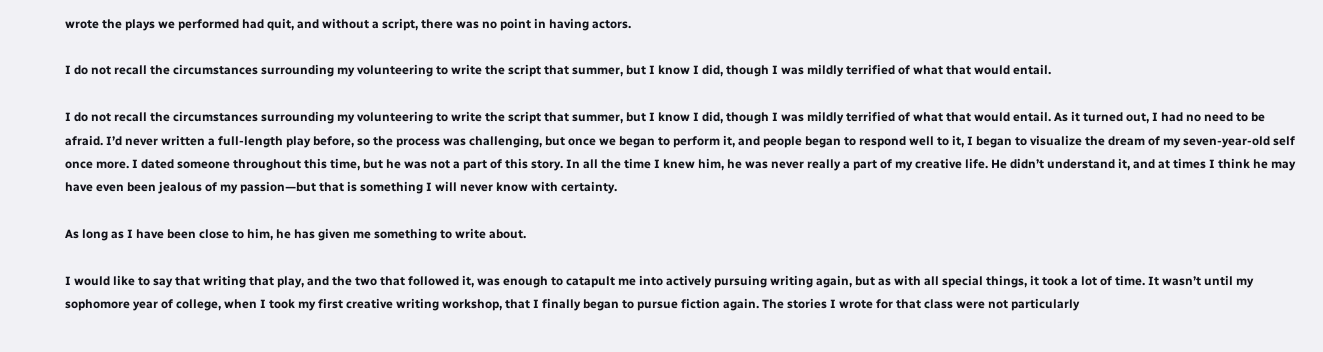wrote the plays we performed had quit, and without a script, there was no point in having actors.

I do not recall the circumstances surrounding my volunteering to write the script that summer, but I know I did, though I was mildly terrified of what that would entail.

I do not recall the circumstances surrounding my volunteering to write the script that summer, but I know I did, though I was mildly terrified of what that would entail. As it turned out, I had no need to be afraid. I’d never written a full-length play before, so the process was challenging, but once we began to perform it, and people began to respond well to it, I began to visualize the dream of my seven-year-old self once more. I dated someone throughout this time, but he was not a part of this story. In all the time I knew him, he was never really a part of my creative life. He didn’t understand it, and at times I think he may have even been jealous of my passion—but that is something I will never know with certainty.

As long as I have been close to him, he has given me something to write about.

I would like to say that writing that play, and the two that followed it, was enough to catapult me into actively pursuing writing again, but as with all special things, it took a lot of time. It wasn’t until my sophomore year of college, when I took my first creative writing workshop, that I finally began to pursue fiction again. The stories I wrote for that class were not particularly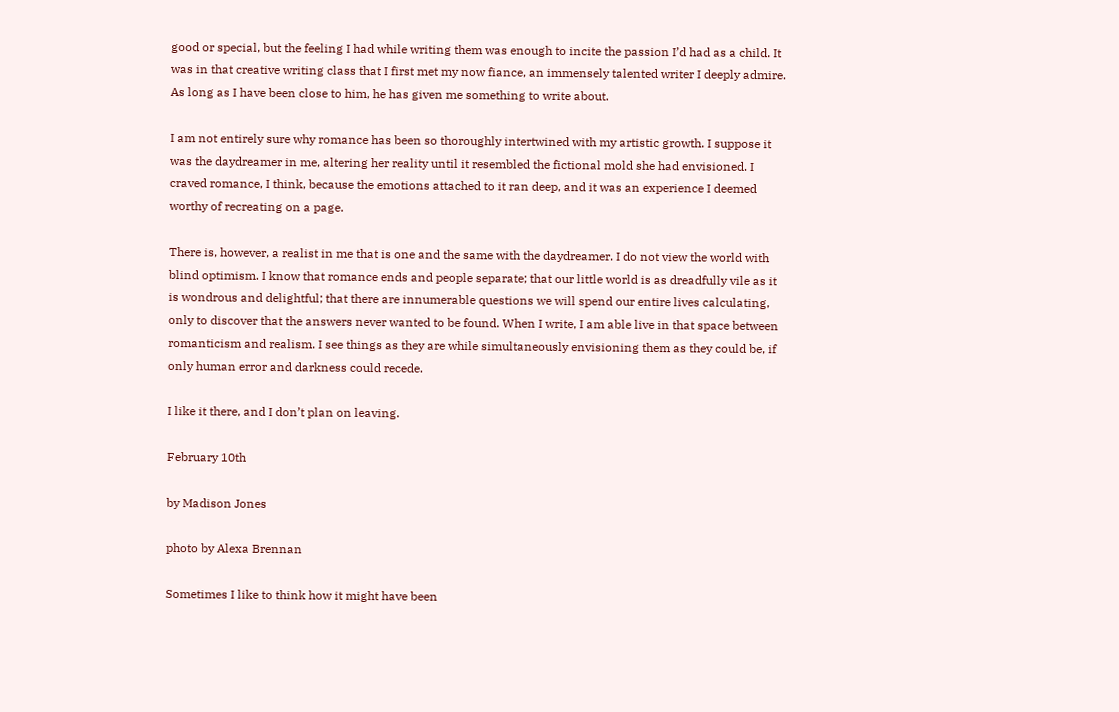good or special, but the feeling I had while writing them was enough to incite the passion I’d had as a child. It was in that creative writing class that I first met my now fiance, an immensely talented writer I deeply admire. As long as I have been close to him, he has given me something to write about.

I am not entirely sure why romance has been so thoroughly intertwined with my artistic growth. I suppose it was the daydreamer in me, altering her reality until it resembled the fictional mold she had envisioned. I craved romance, I think, because the emotions attached to it ran deep, and it was an experience I deemed worthy of recreating on a page.

There is, however, a realist in me that is one and the same with the daydreamer. I do not view the world with blind optimism. I know that romance ends and people separate; that our little world is as dreadfully vile as it is wondrous and delightful; that there are innumerable questions we will spend our entire lives calculating, only to discover that the answers never wanted to be found. When I write, I am able live in that space between romanticism and realism. I see things as they are while simultaneously envisioning them as they could be, if only human error and darkness could recede.

I like it there, and I don’t plan on leaving.

February 10th

by Madison Jones

photo by Alexa Brennan

Sometimes I like to think how it might have been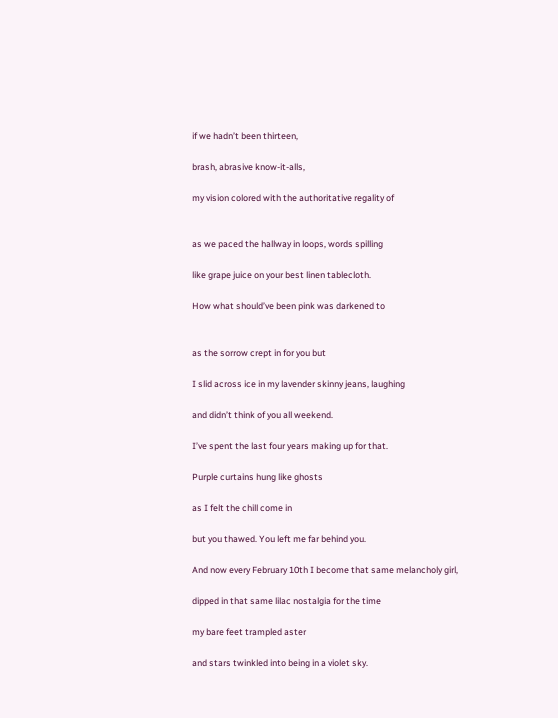if we hadn’t been thirteen,

brash, abrasive know-it-alls,

my vision colored with the authoritative regality of


as we paced the hallway in loops, words spilling

like grape juice on your best linen tablecloth.

How what should’ve been pink was darkened to


as the sorrow crept in for you but

I slid across ice in my lavender skinny jeans, laughing

and didn’t think of you all weekend.

I’ve spent the last four years making up for that.

Purple curtains hung like ghosts

as I felt the chill come in

but you thawed. You left me far behind you.

And now every February 10th I become that same melancholy girl,

dipped in that same lilac nostalgia for the time

my bare feet trampled aster

and stars twinkled into being in a violet sky.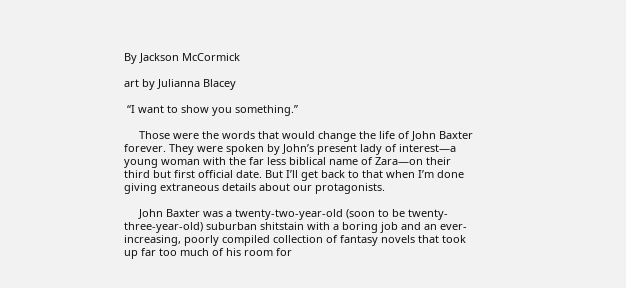By Jackson McCormick

art by Julianna Blacey

 “I want to show you something.”

     Those were the words that would change the life of John Baxter forever. They were spoken by John’s present lady of interest—a young woman with the far less biblical name of Zara—on their third but first official date. But I’ll get back to that when I’m done giving extraneous details about our protagonists.

     John Baxter was a twenty-two-year-old (soon to be twenty-three-year-old) suburban shitstain with a boring job and an ever-increasing, poorly compiled collection of fantasy novels that took up far too much of his room for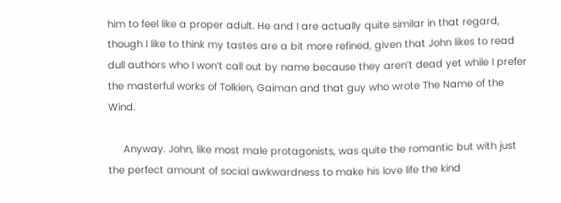him to feel like a proper adult. He and I are actually quite similar in that regard, though I like to think my tastes are a bit more refined, given that John likes to read dull authors who I won’t call out by name because they aren’t dead yet while I prefer the masterful works of Tolkien, Gaiman and that guy who wrote The Name of the Wind.

     Anyway. John, like most male protagonists, was quite the romantic but with just the perfect amount of social awkwardness to make his love life the kind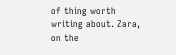of thing worth writing about. Zara, on the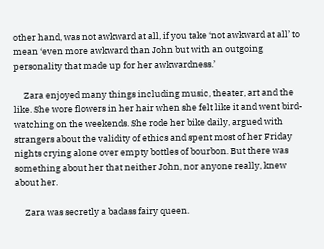other hand, was not awkward at all, if you take ‘not awkward at all’ to mean ‘even more awkward than John but with an outgoing personality that made up for her awkwardness.’

     Zara enjoyed many things including music, theater, art and the like. She wore flowers in her hair when she felt like it and went bird-watching on the weekends. She rode her bike daily, argued with strangers about the validity of ethics and spent most of her Friday nights crying alone over empty bottles of bourbon. But there was something about her that neither John, nor anyone really, knew about her.

     Zara was secretly a badass fairy queen.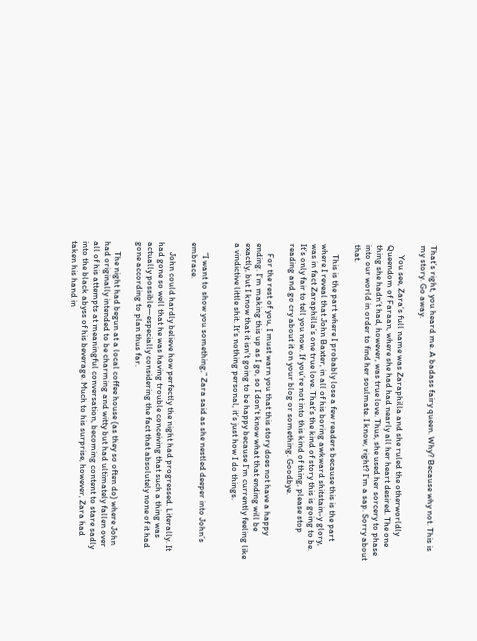That’s right, you heard me. A badass fairy queen. Why? Because why not. This is my story. Go away.

     You see, Zara’s full name was Zaraphilla and she ruled the otherworldly Queendom of Faraan, where she had had nearly all her heart desired. The one thing she hadn’t had, however, was true love. Thus, she used her sorcery to phase into our world in order to find her soulmate. I know, right? I’m a sap. Sorry about that.

     This is the part where I probably lose a few readers because this is the part where I reveal that John Baxter, in all of his boring awkward shitstain-y glory, was in fact Zaraphilla’s one true love. That’s the kind of story this is going to be. It’s only fair to tell you now. If you’re not into this kind of thing, please stop reading and go cry about it on your blog or something. Goodbye.

     For the rest of you, I must warn you that this story does not have a happy ending. I’m making this up as I go, so I don’t know what that ending will be exactly, but I know that it isn’t going to be happy because I’m currently feeling like a vindictive little shit. It’s nothing personal, it’s just how I do things.


     “I want to show you something,” Zara said as she nestled deeper into John’s embrace.

     John could hardly believe how perfectly the night had progressed. Literally. It had gone so well that he was having trouble conceiving that such a thing was actually possible—especially considering the fact that absolutely none of it had gone according to plan thus far.

     The night had begun at a local coffee house (as they so often do) where John had originally intended to be charming and witty but had ultimately fallen over all of his attempts at meaningful conversation, becoming content to stare sadly into the black abyss of his beverage. Much to his surprise, however, Zara had taken his hand in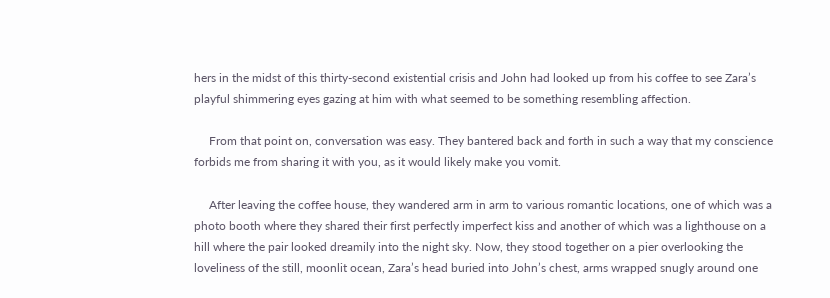hers in the midst of this thirty-second existential crisis and John had looked up from his coffee to see Zara’s playful shimmering eyes gazing at him with what seemed to be something resembling affection.

     From that point on, conversation was easy. They bantered back and forth in such a way that my conscience forbids me from sharing it with you, as it would likely make you vomit.

     After leaving the coffee house, they wandered arm in arm to various romantic locations, one of which was a photo booth where they shared their first perfectly imperfect kiss and another of which was a lighthouse on a hill where the pair looked dreamily into the night sky. Now, they stood together on a pier overlooking the loveliness of the still, moonlit ocean, Zara’s head buried into John’s chest, arms wrapped snugly around one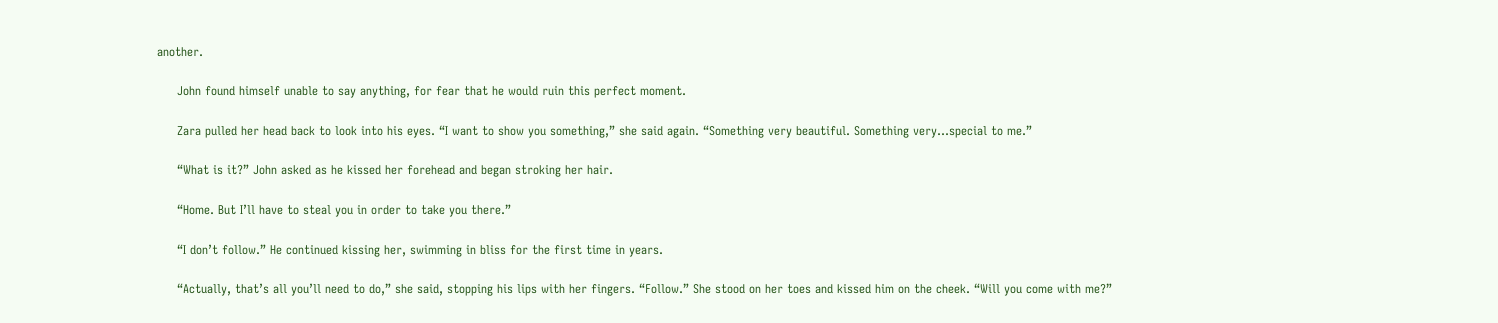another.

     John found himself unable to say anything, for fear that he would ruin this perfect moment.

     Zara pulled her head back to look into his eyes. “I want to show you something,” she said again. “Something very beautiful. Something very…special to me.”

     “What is it?” John asked as he kissed her forehead and began stroking her hair.

     “Home. But I’ll have to steal you in order to take you there.”

     “I don’t follow.” He continued kissing her, swimming in bliss for the first time in years.

     “Actually, that’s all you’ll need to do,” she said, stopping his lips with her fingers. “Follow.” She stood on her toes and kissed him on the cheek. “Will you come with me?”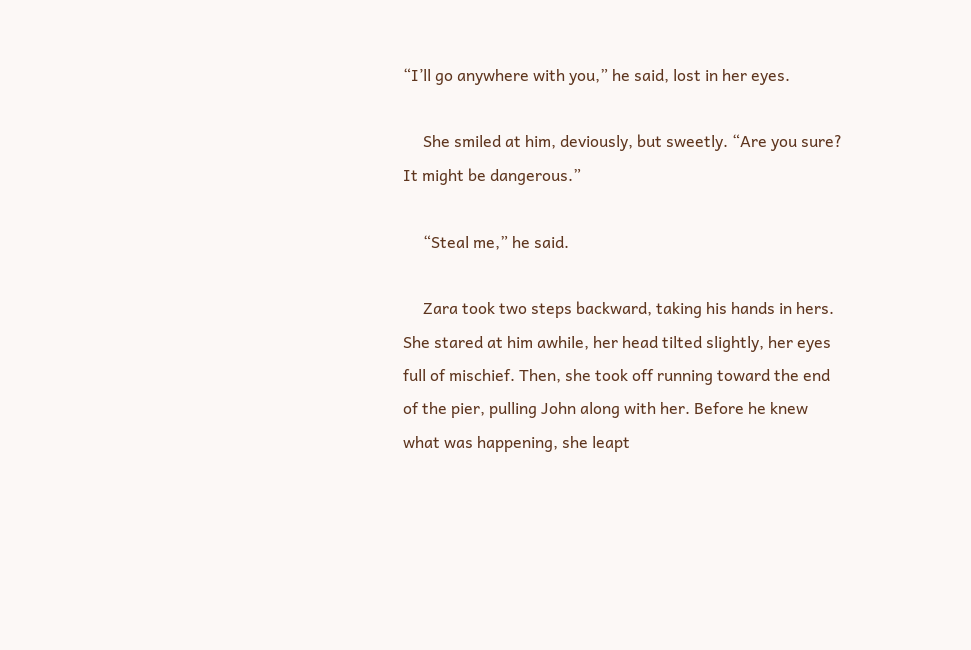“I’ll go anywhere with you,” he said, lost in her eyes.

     She smiled at him, deviously, but sweetly. “Are you sure? It might be dangerous.”

     “Steal me,” he said.

     Zara took two steps backward, taking his hands in hers. She stared at him awhile, her head tilted slightly, her eyes full of mischief. Then, she took off running toward the end of the pier, pulling John along with her. Before he knew what was happening, she leapt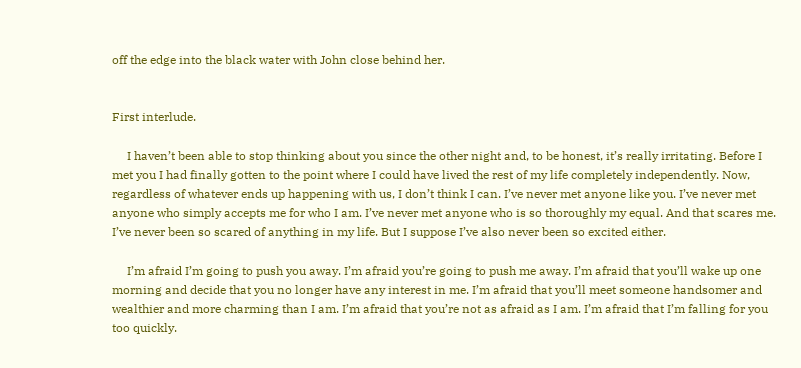off the edge into the black water with John close behind her.


First interlude.

     I haven’t been able to stop thinking about you since the other night and, to be honest, it’s really irritating. Before I met you I had finally gotten to the point where I could have lived the rest of my life completely independently. Now, regardless of whatever ends up happening with us, I don’t think I can. I’ve never met anyone like you. I’ve never met anyone who simply accepts me for who I am. I’ve never met anyone who is so thoroughly my equal. And that scares me. I’ve never been so scared of anything in my life. But I suppose I’ve also never been so excited either.

     I’m afraid I’m going to push you away. I’m afraid you’re going to push me away. I’m afraid that you’ll wake up one morning and decide that you no longer have any interest in me. I’m afraid that you’ll meet someone handsomer and wealthier and more charming than I am. I’m afraid that you’re not as afraid as I am. I’m afraid that I’m falling for you too quickly.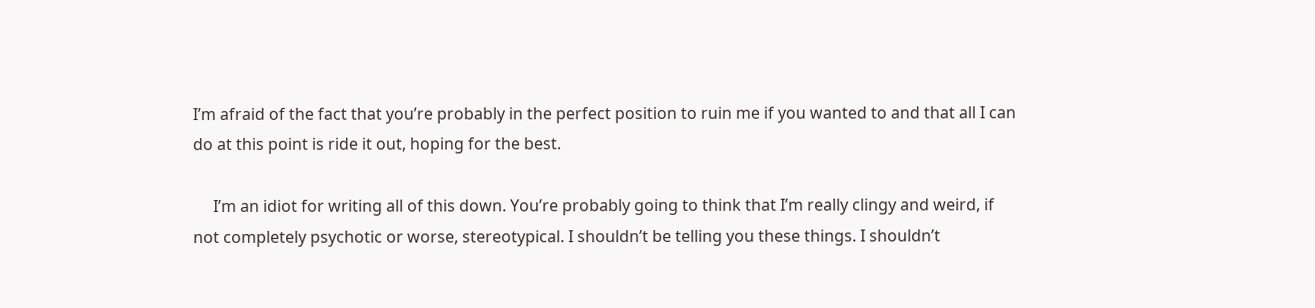I’m afraid of the fact that you’re probably in the perfect position to ruin me if you wanted to and that all I can do at this point is ride it out, hoping for the best.

     I’m an idiot for writing all of this down. You’re probably going to think that I’m really clingy and weird, if not completely psychotic or worse, stereotypical. I shouldn’t be telling you these things. I shouldn’t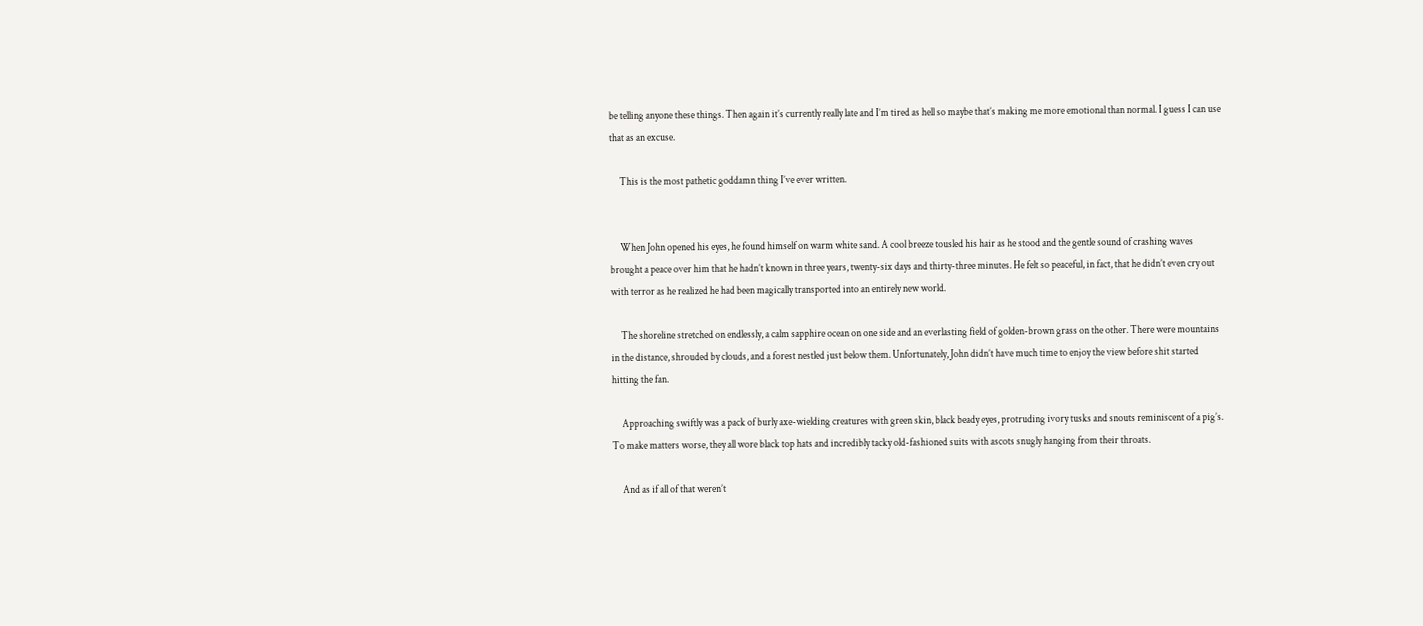be telling anyone these things. Then again it’s currently really late and I’m tired as hell so maybe that’s making me more emotional than normal. I guess I can use that as an excuse.

     This is the most pathetic goddamn thing I’ve ever written.


     When John opened his eyes, he found himself on warm white sand. A cool breeze tousled his hair as he stood and the gentle sound of crashing waves brought a peace over him that he hadn’t known in three years, twenty-six days and thirty-three minutes. He felt so peaceful, in fact, that he didn’t even cry out with terror as he realized he had been magically transported into an entirely new world.

     The shoreline stretched on endlessly, a calm sapphire ocean on one side and an everlasting field of golden-brown grass on the other. There were mountains in the distance, shrouded by clouds, and a forest nestled just below them. Unfortunately, John didn’t have much time to enjoy the view before shit started hitting the fan.

     Approaching swiftly was a pack of burly axe-wielding creatures with green skin, black beady eyes, protruding ivory tusks and snouts reminiscent of a pig’s. To make matters worse, they all wore black top hats and incredibly tacky old-fashioned suits with ascots snugly hanging from their throats.

     And as if all of that weren’t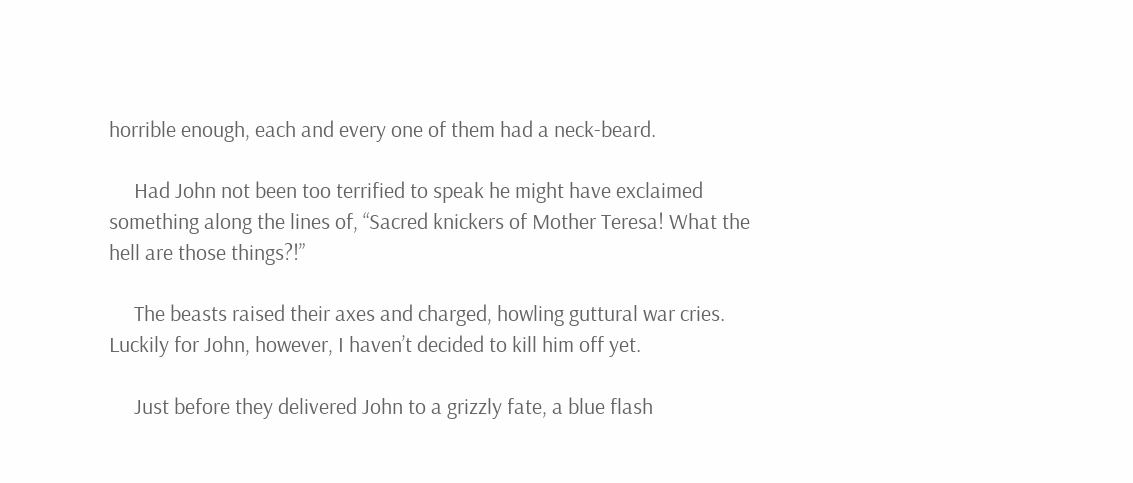horrible enough, each and every one of them had a neck-beard.

     Had John not been too terrified to speak he might have exclaimed something along the lines of, “Sacred knickers of Mother Teresa! What the hell are those things?!”

     The beasts raised their axes and charged, howling guttural war cries. Luckily for John, however, I haven’t decided to kill him off yet.

     Just before they delivered John to a grizzly fate, a blue flash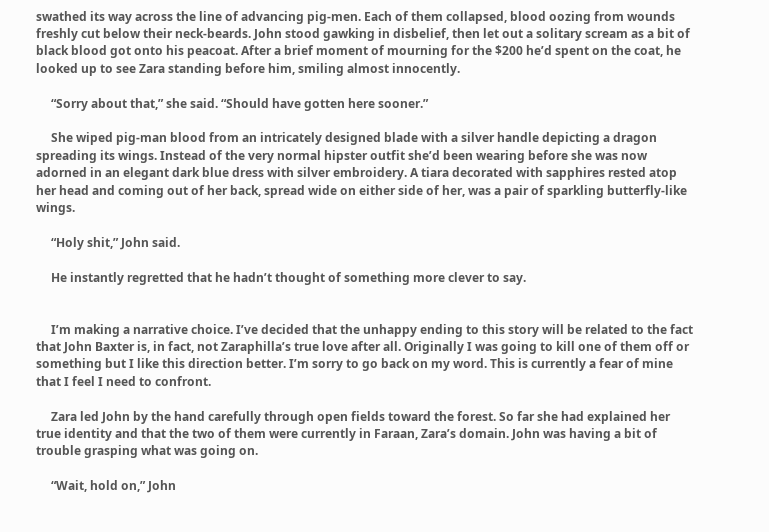swathed its way across the line of advancing pig-men. Each of them collapsed, blood oozing from wounds freshly cut below their neck-beards. John stood gawking in disbelief, then let out a solitary scream as a bit of black blood got onto his peacoat. After a brief moment of mourning for the $200 he’d spent on the coat, he looked up to see Zara standing before him, smiling almost innocently.

     “Sorry about that,” she said. “Should have gotten here sooner.”

     She wiped pig-man blood from an intricately designed blade with a silver handle depicting a dragon spreading its wings. Instead of the very normal hipster outfit she’d been wearing before she was now adorned in an elegant dark blue dress with silver embroidery. A tiara decorated with sapphires rested atop her head and coming out of her back, spread wide on either side of her, was a pair of sparkling butterfly-like wings.

     “Holy shit,” John said.

     He instantly regretted that he hadn’t thought of something more clever to say.


     I’m making a narrative choice. I’ve decided that the unhappy ending to this story will be related to the fact that John Baxter is, in fact, not Zaraphilla’s true love after all. Originally I was going to kill one of them off or something but I like this direction better. I’m sorry to go back on my word. This is currently a fear of mine that I feel I need to confront.

     Zara led John by the hand carefully through open fields toward the forest. So far she had explained her true identity and that the two of them were currently in Faraan, Zara’s domain. John was having a bit of trouble grasping what was going on.

     “Wait, hold on,” John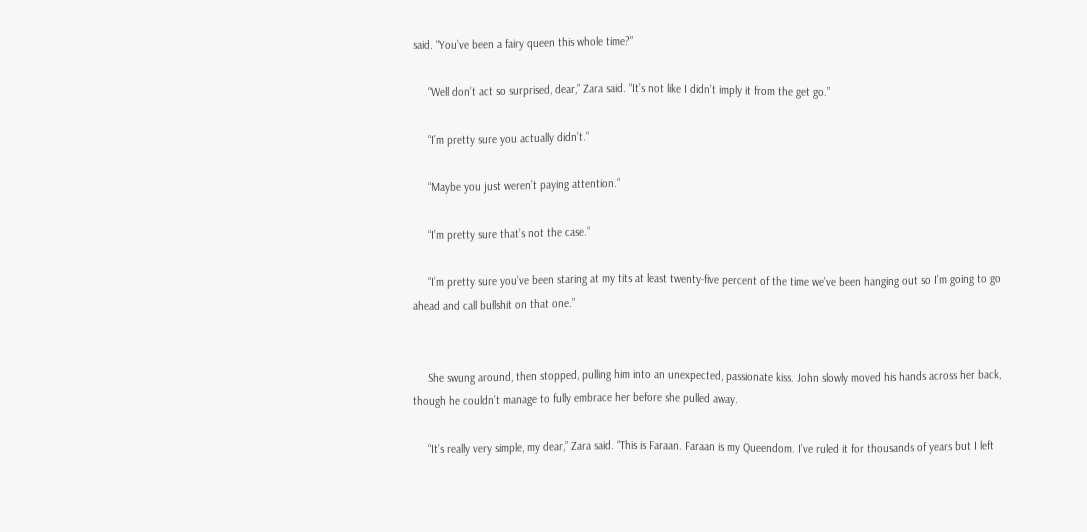said. “You’ve been a fairy queen this whole time?”

     “Well don’t act so surprised, dear,” Zara said. “It’s not like I didn’t imply it from the get go.”

     “I’m pretty sure you actually didn’t.”

     “Maybe you just weren’t paying attention.”

     “I’m pretty sure that’s not the case.”

     “I’m pretty sure you’ve been staring at my tits at least twenty-five percent of the time we’ve been hanging out so I’m going to go ahead and call bullshit on that one.”


     She swung around, then stopped, pulling him into an unexpected, passionate kiss. John slowly moved his hands across her back, though he couldn’t manage to fully embrace her before she pulled away.

     “It’s really very simple, my dear,” Zara said. “This is Faraan. Faraan is my Queendom. I’ve ruled it for thousands of years but I left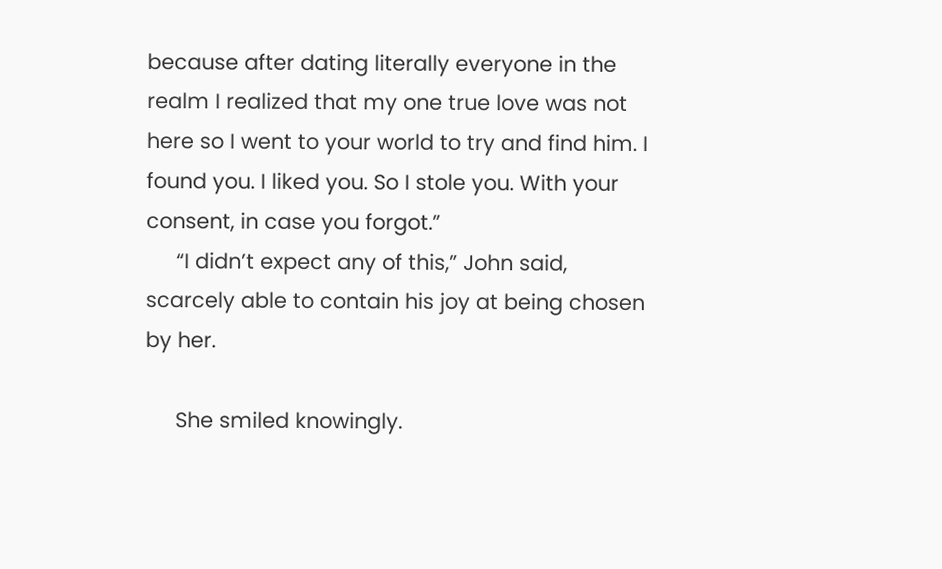because after dating literally everyone in the realm I realized that my one true love was not here so I went to your world to try and find him. I found you. I liked you. So I stole you. With your consent, in case you forgot.”
     “I didn’t expect any of this,” John said, scarcely able to contain his joy at being chosen by her.

     She smiled knowingly.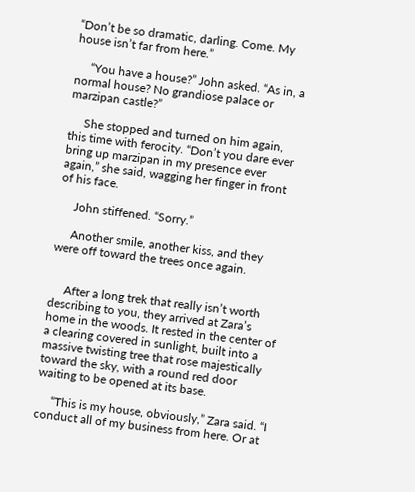“Don’t be so dramatic, darling. Come. My house isn’t far from here.”

     “You have a house?” John asked. “As in, a normal house? No grandiose palace or marzipan castle?”

     She stopped and turned on him again, this time with ferocity. “Don’t you dare ever bring up marzipan in my presence ever again,” she said, wagging her finger in front of his face.

     John stiffened. “Sorry.”

     Another smile, another kiss, and they were off toward the trees once again.


     After a long trek that really isn’t worth describing to you, they arrived at Zara’s home in the woods. It rested in the center of a clearing covered in sunlight, built into a massive twisting tree that rose majestically toward the sky, with a round red door waiting to be opened at its base.

     “This is my house, obviously,” Zara said. “I conduct all of my business from here. Or at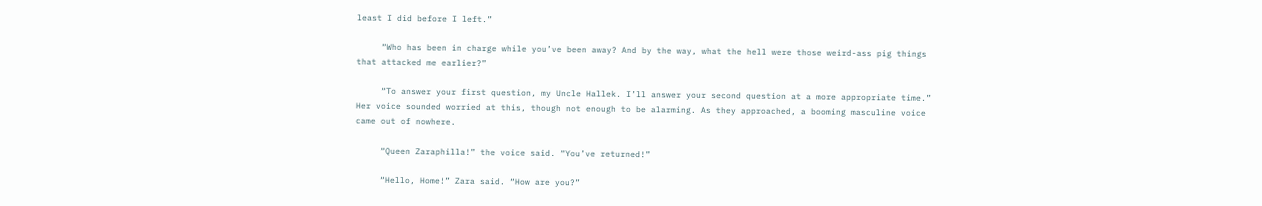least I did before I left.”

     “Who has been in charge while you’ve been away? And by the way, what the hell were those weird-ass pig things that attacked me earlier?”

     “To answer your first question, my Uncle Hallek. I’ll answer your second question at a more appropriate time.” Her voice sounded worried at this, though not enough to be alarming. As they approached, a booming masculine voice came out of nowhere.

     “Queen Zaraphilla!” the voice said. “You’ve returned!”

     “Hello, Home!” Zara said. “How are you?”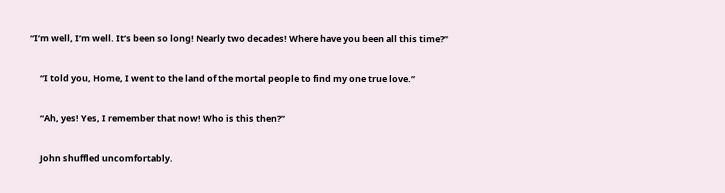“I’m well, I’m well. It’s been so long! Nearly two decades! Where have you been all this time?”

     “I told you, Home, I went to the land of the mortal people to find my one true love.”

     “Ah, yes! Yes, I remember that now! Who is this then?”

     John shuffled uncomfortably.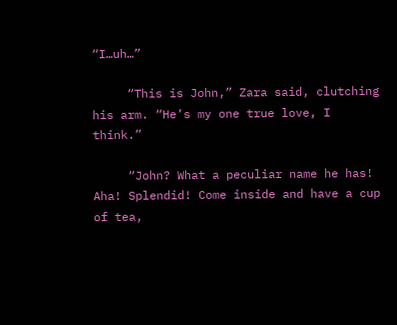“I…uh…”

     “This is John,” Zara said, clutching his arm. “He’s my one true love, I think.”

     “John? What a peculiar name he has! Aha! Splendid! Come inside and have a cup of tea,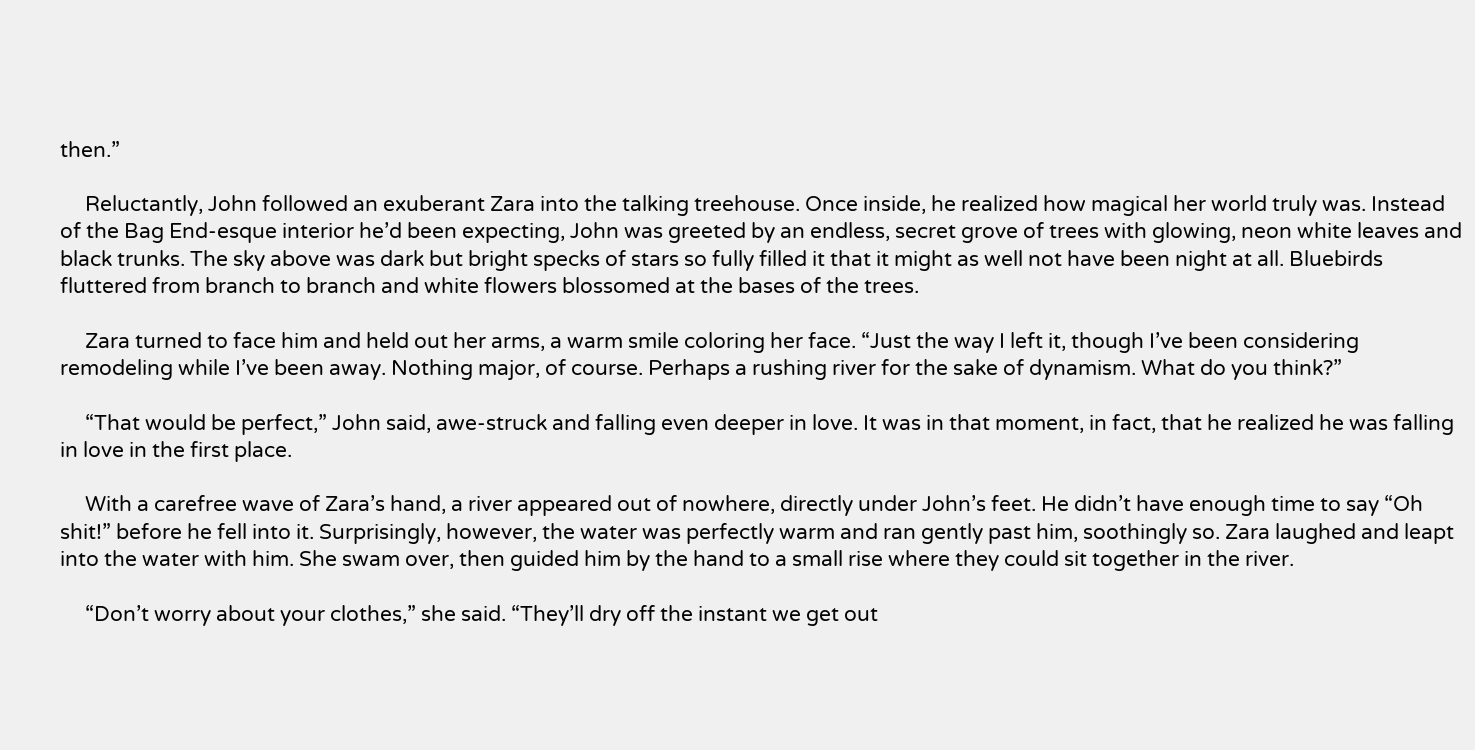then.”

     Reluctantly, John followed an exuberant Zara into the talking treehouse. Once inside, he realized how magical her world truly was. Instead of the Bag End-esque interior he’d been expecting, John was greeted by an endless, secret grove of trees with glowing, neon white leaves and black trunks. The sky above was dark but bright specks of stars so fully filled it that it might as well not have been night at all. Bluebirds fluttered from branch to branch and white flowers blossomed at the bases of the trees.

     Zara turned to face him and held out her arms, a warm smile coloring her face. “Just the way I left it, though I’ve been considering remodeling while I’ve been away. Nothing major, of course. Perhaps a rushing river for the sake of dynamism. What do you think?”

     “That would be perfect,” John said, awe-struck and falling even deeper in love. It was in that moment, in fact, that he realized he was falling in love in the first place.

     With a carefree wave of Zara’s hand, a river appeared out of nowhere, directly under John’s feet. He didn’t have enough time to say “Oh shit!” before he fell into it. Surprisingly, however, the water was perfectly warm and ran gently past him, soothingly so. Zara laughed and leapt into the water with him. She swam over, then guided him by the hand to a small rise where they could sit together in the river.

     “Don’t worry about your clothes,” she said. “They’ll dry off the instant we get out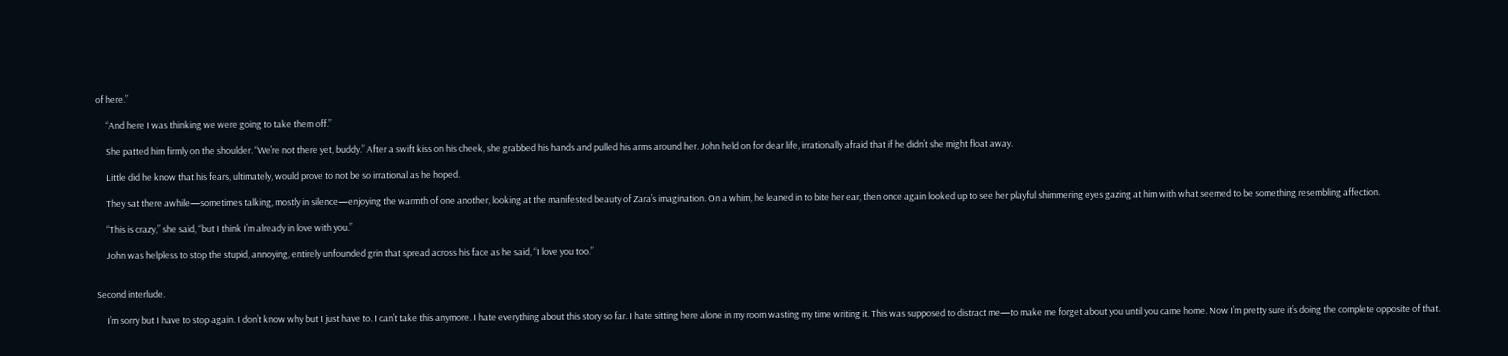of here.”

     “And here I was thinking we were going to take them off.”

     She patted him firmly on the shoulder. “We’re not there yet, buddy.” After a swift kiss on his cheek, she grabbed his hands and pulled his arms around her. John held on for dear life, irrationally afraid that if he didn’t she might float away.

     Little did he know that his fears, ultimately, would prove to not be so irrational as he hoped.

     They sat there awhile—sometimes talking, mostly in silence—enjoying the warmth of one another, looking at the manifested beauty of Zara’s imagination. On a whim, he leaned in to bite her ear, then once again looked up to see her playful shimmering eyes gazing at him with what seemed to be something resembling affection.

     “This is crazy,” she said, “but I think I’m already in love with you.”

     John was helpless to stop the stupid, annoying, entirely unfounded grin that spread across his face as he said, “I love you too.”


Second interlude.

     I’m sorry but I have to stop again. I don’t know why but I just have to. I can’t take this anymore. I hate everything about this story so far. I hate sitting here alone in my room wasting my time writing it. This was supposed to distract me—to make me forget about you until you came home. Now I’m pretty sure it’s doing the complete opposite of that.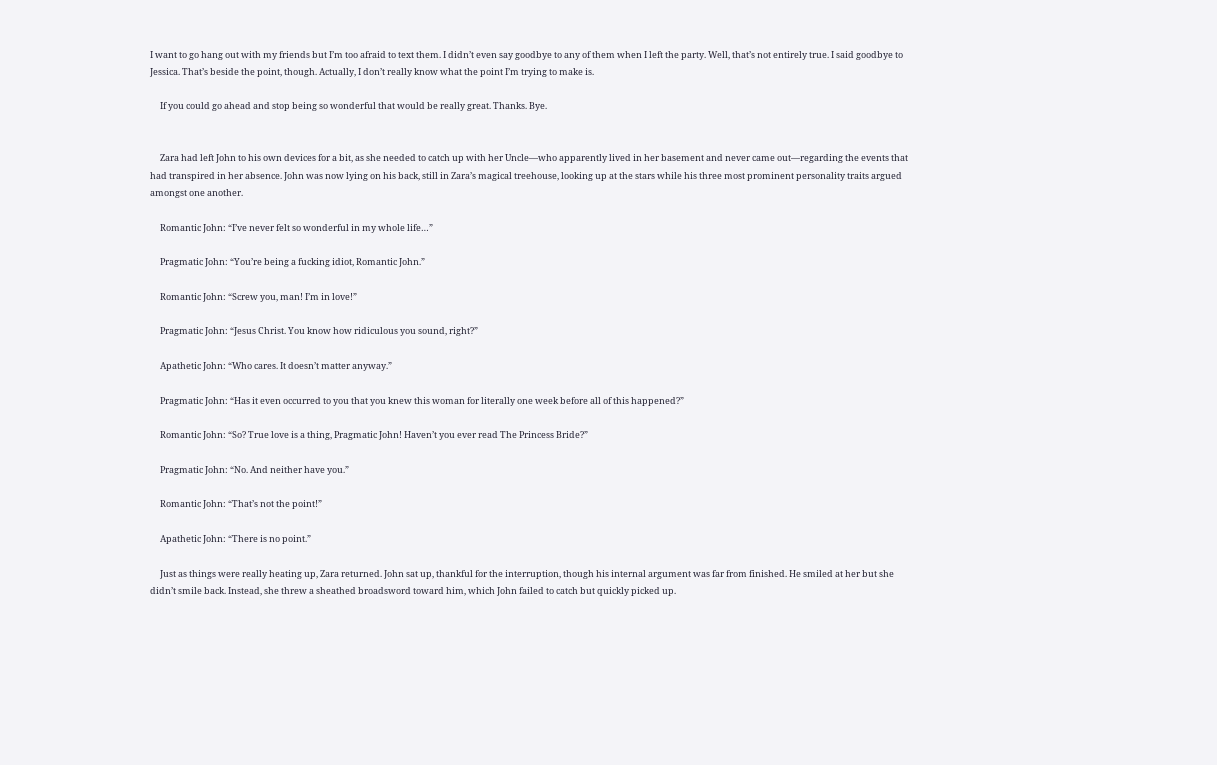I want to go hang out with my friends but I’m too afraid to text them. I didn’t even say goodbye to any of them when I left the party. Well, that’s not entirely true. I said goodbye to Jessica. That’s beside the point, though. Actually, I don’t really know what the point I’m trying to make is.

     If you could go ahead and stop being so wonderful that would be really great. Thanks. Bye.


     Zara had left John to his own devices for a bit, as she needed to catch up with her Uncle—who apparently lived in her basement and never came out—regarding the events that had transpired in her absence. John was now lying on his back, still in Zara’s magical treehouse, looking up at the stars while his three most prominent personality traits argued amongst one another.

     Romantic John: “I’ve never felt so wonderful in my whole life…”

     Pragmatic John: “You’re being a fucking idiot, Romantic John.”

     Romantic John: “Screw you, man! I’m in love!”

     Pragmatic John: “Jesus Christ. You know how ridiculous you sound, right?”

     Apathetic John: “Who cares. It doesn’t matter anyway.”

     Pragmatic John: “Has it even occurred to you that you knew this woman for literally one week before all of this happened?”

     Romantic John: “So? True love is a thing, Pragmatic John! Haven’t you ever read The Princess Bride?”

     Pragmatic John: “No. And neither have you.”

     Romantic John: “That’s not the point!”

     Apathetic John: “There is no point.”

     Just as things were really heating up, Zara returned. John sat up, thankful for the interruption, though his internal argument was far from finished. He smiled at her but she didn’t smile back. Instead, she threw a sheathed broadsword toward him, which John failed to catch but quickly picked up.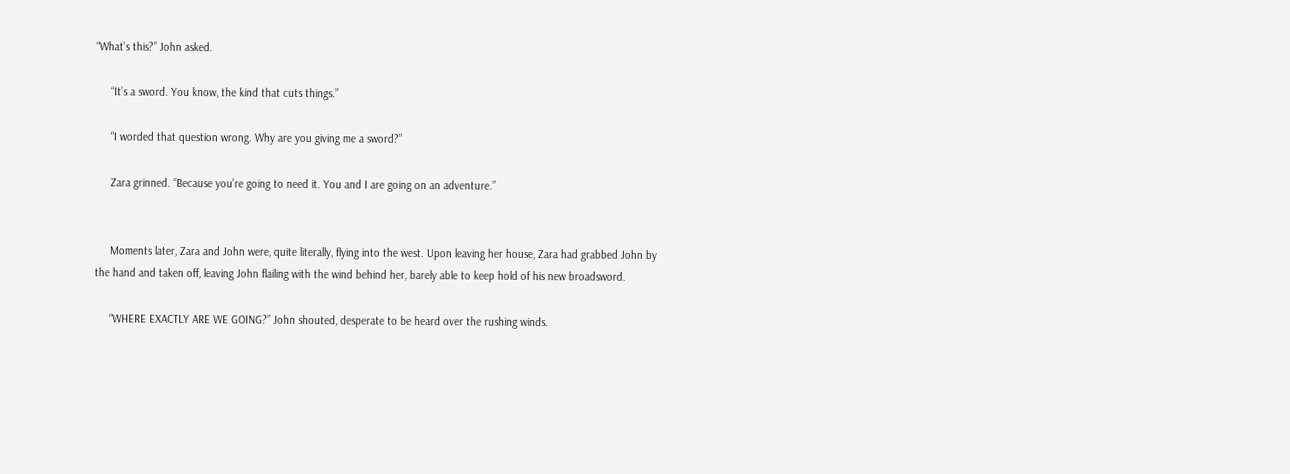“What’s this?” John asked.

     “It’s a sword. You know, the kind that cuts things.”

     “I worded that question wrong. Why are you giving me a sword?”

     Zara grinned. “Because you’re going to need it. You and I are going on an adventure.”


     Moments later, Zara and John were, quite literally, flying into the west. Upon leaving her house, Zara had grabbed John by the hand and taken off, leaving John flailing with the wind behind her, barely able to keep hold of his new broadsword.

     “WHERE EXACTLY ARE WE GOING?” John shouted, desperate to be heard over the rushing winds.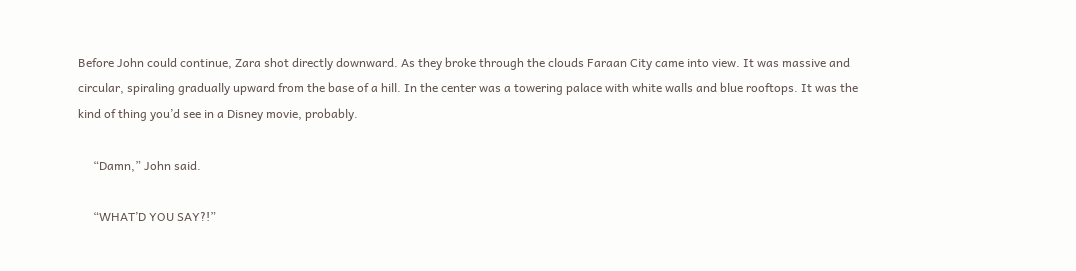Before John could continue, Zara shot directly downward. As they broke through the clouds Faraan City came into view. It was massive and circular, spiraling gradually upward from the base of a hill. In the center was a towering palace with white walls and blue rooftops. It was the kind of thing you’d see in a Disney movie, probably.

     “Damn,” John said.

     “WHAT’D YOU SAY?!”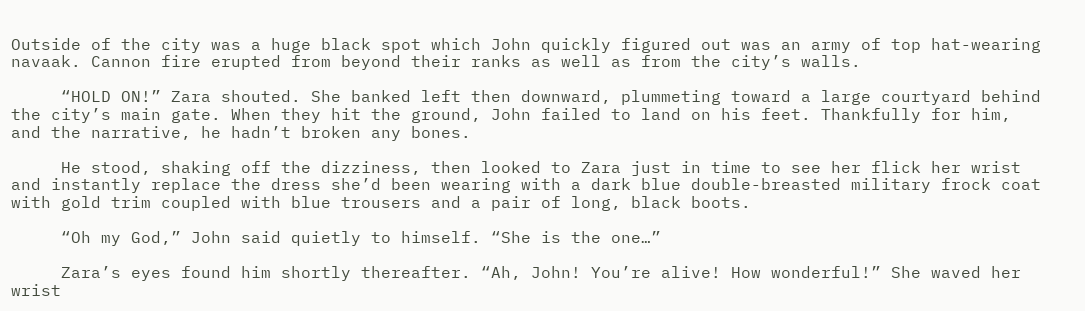Outside of the city was a huge black spot which John quickly figured out was an army of top hat-wearing navaak. Cannon fire erupted from beyond their ranks as well as from the city’s walls.

     “HOLD ON!” Zara shouted. She banked left then downward, plummeting toward a large courtyard behind the city’s main gate. When they hit the ground, John failed to land on his feet. Thankfully for him, and the narrative, he hadn’t broken any bones.

     He stood, shaking off the dizziness, then looked to Zara just in time to see her flick her wrist and instantly replace the dress she’d been wearing with a dark blue double-breasted military frock coat with gold trim coupled with blue trousers and a pair of long, black boots.

     “Oh my God,” John said quietly to himself. “She is the one…”

     Zara’s eyes found him shortly thereafter. “Ah, John! You’re alive! How wonderful!” She waved her wrist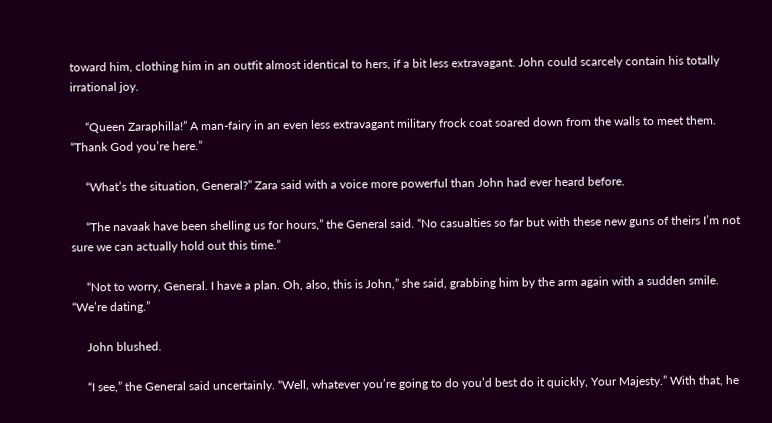toward him, clothing him in an outfit almost identical to hers, if a bit less extravagant. John could scarcely contain his totally irrational joy.

     “Queen Zaraphilla!” A man-fairy in an even less extravagant military frock coat soared down from the walls to meet them. “Thank God you’re here.”

     “What’s the situation, General?” Zara said with a voice more powerful than John had ever heard before.

     “The navaak have been shelling us for hours,” the General said. “No casualties so far but with these new guns of theirs I’m not sure we can actually hold out this time.”

     “Not to worry, General. I have a plan. Oh, also, this is John,” she said, grabbing him by the arm again with a sudden smile. “We’re dating.”

     John blushed.

     “I see,” the General said uncertainly. “Well, whatever you’re going to do you’d best do it quickly, Your Majesty.” With that, he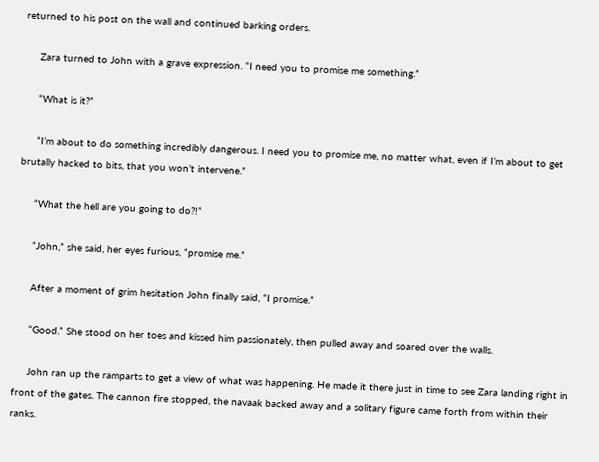returned to his post on the wall and continued barking orders.

     Zara turned to John with a grave expression. “I need you to promise me something.”

     “What is it?”

     “I’m about to do something incredibly dangerous. I need you to promise me, no matter what, even if I’m about to get brutally hacked to bits, that you won’t intervene.”

     “What the hell are you going to do?!”

     “John,” she said, her eyes furious, “promise me.”

     After a moment of grim hesitation John finally said, “I promise.”

     “Good.” She stood on her toes and kissed him passionately, then pulled away and soared over the walls.

     John ran up the ramparts to get a view of what was happening. He made it there just in time to see Zara landing right in front of the gates. The cannon fire stopped, the navaak backed away and a solitary figure came forth from within their ranks.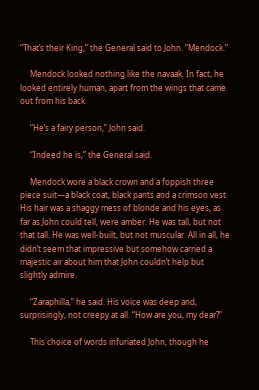“That’s their King,” the General said to John. “Mendock.”

     Mendock looked nothing like the navaak. In fact, he looked entirely human, apart from the wings that came out from his back.

     “He’s a fairy person,” John said.

     “Indeed he is,” the General said.

     Mendock wore a black crown and a foppish three piece suit—a black coat, black pants and a crimson vest. His hair was a shaggy mess of blonde and his eyes, as far as John could tell, were amber. He was tall, but not that tall. He was well-built, but not muscular. All in all, he didn’t seem that impressive but somehow carried a majestic air about him that John couldn’t help but slightly admire.

     “Zaraphilla,” he said. His voice was deep and, surprisingly, not creepy at all. “How are you, my dear?”

     This choice of words infuriated John, though he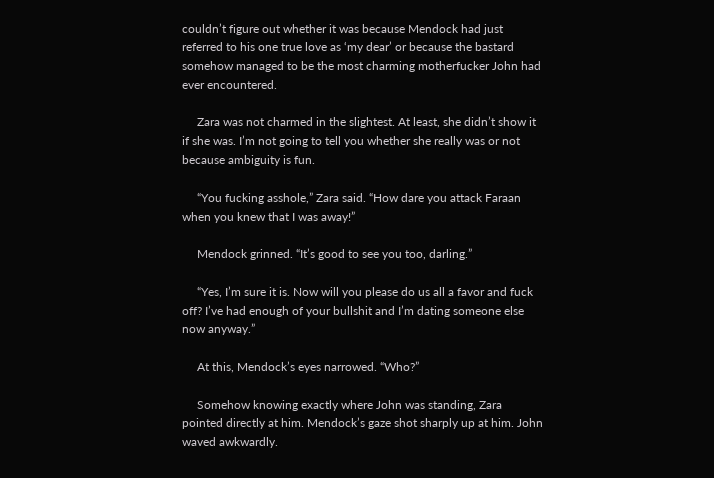couldn’t figure out whether it was because Mendock had just referred to his one true love as ‘my dear’ or because the bastard somehow managed to be the most charming motherfucker John had ever encountered.

     Zara was not charmed in the slightest. At least, she didn’t show it if she was. I’m not going to tell you whether she really was or not because ambiguity is fun.

     “You fucking asshole,” Zara said. “How dare you attack Faraan when you knew that I was away!”

     Mendock grinned. “It’s good to see you too, darling.”

     “Yes, I’m sure it is. Now will you please do us all a favor and fuck off? I’ve had enough of your bullshit and I’m dating someone else now anyway.”

     At this, Mendock’s eyes narrowed. “Who?”

     Somehow knowing exactly where John was standing, Zara pointed directly at him. Mendock’s gaze shot sharply up at him. John waved awkwardly.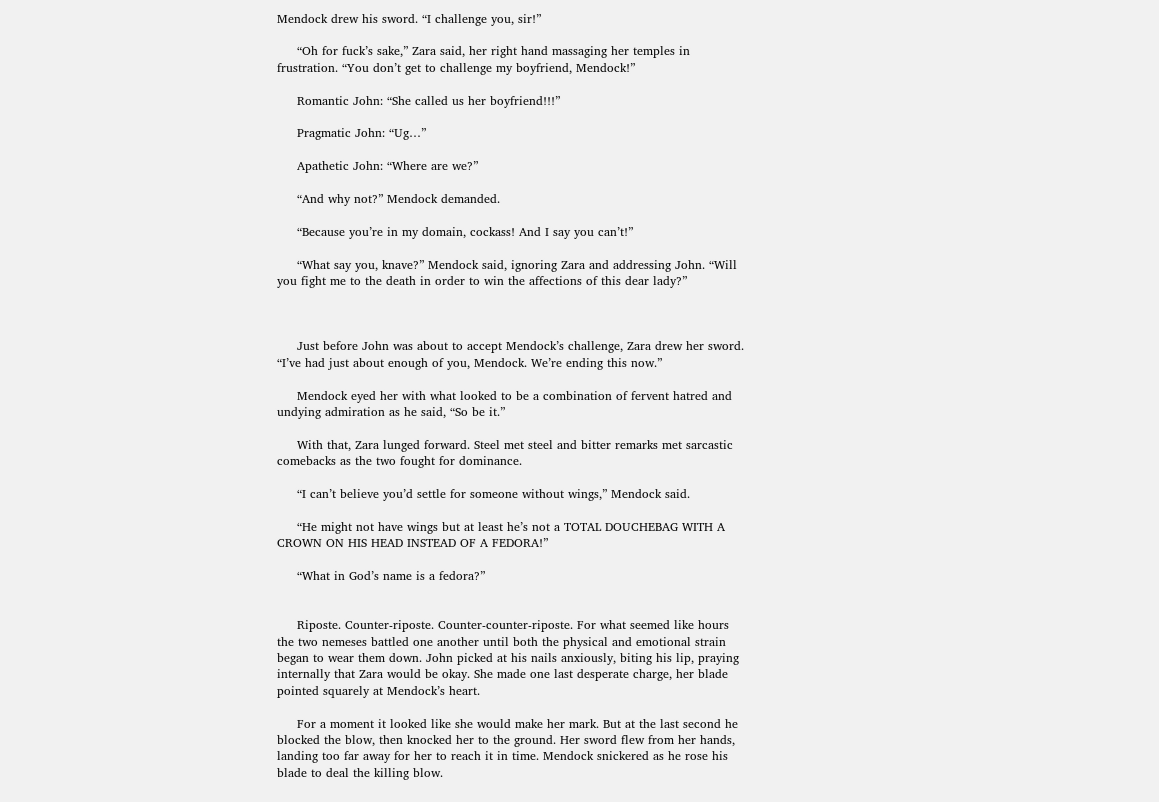Mendock drew his sword. “I challenge you, sir!”

     “Oh for fuck’s sake,” Zara said, her right hand massaging her temples in frustration. “You don’t get to challenge my boyfriend, Mendock!”

     Romantic John: “She called us her boyfriend!!!”

     Pragmatic John: “Ug…”

     Apathetic John: “Where are we?”

     “And why not?” Mendock demanded.

     “Because you’re in my domain, cockass! And I say you can’t!”

     “What say you, knave?” Mendock said, ignoring Zara and addressing John. “Will you fight me to the death in order to win the affections of this dear lady?”



     Just before John was about to accept Mendock’s challenge, Zara drew her sword. “I’ve had just about enough of you, Mendock. We’re ending this now.”

     Mendock eyed her with what looked to be a combination of fervent hatred and undying admiration as he said, “So be it.”

     With that, Zara lunged forward. Steel met steel and bitter remarks met sarcastic comebacks as the two fought for dominance.

     “I can’t believe you’d settle for someone without wings,” Mendock said.

     “He might not have wings but at least he’s not a TOTAL DOUCHEBAG WITH A CROWN ON HIS HEAD INSTEAD OF A FEDORA!”

     “What in God’s name is a fedora?”


     Riposte. Counter-riposte. Counter-counter-riposte. For what seemed like hours the two nemeses battled one another until both the physical and emotional strain began to wear them down. John picked at his nails anxiously, biting his lip, praying internally that Zara would be okay. She made one last desperate charge, her blade pointed squarely at Mendock’s heart.

     For a moment it looked like she would make her mark. But at the last second he blocked the blow, then knocked her to the ground. Her sword flew from her hands, landing too far away for her to reach it in time. Mendock snickered as he rose his blade to deal the killing blow.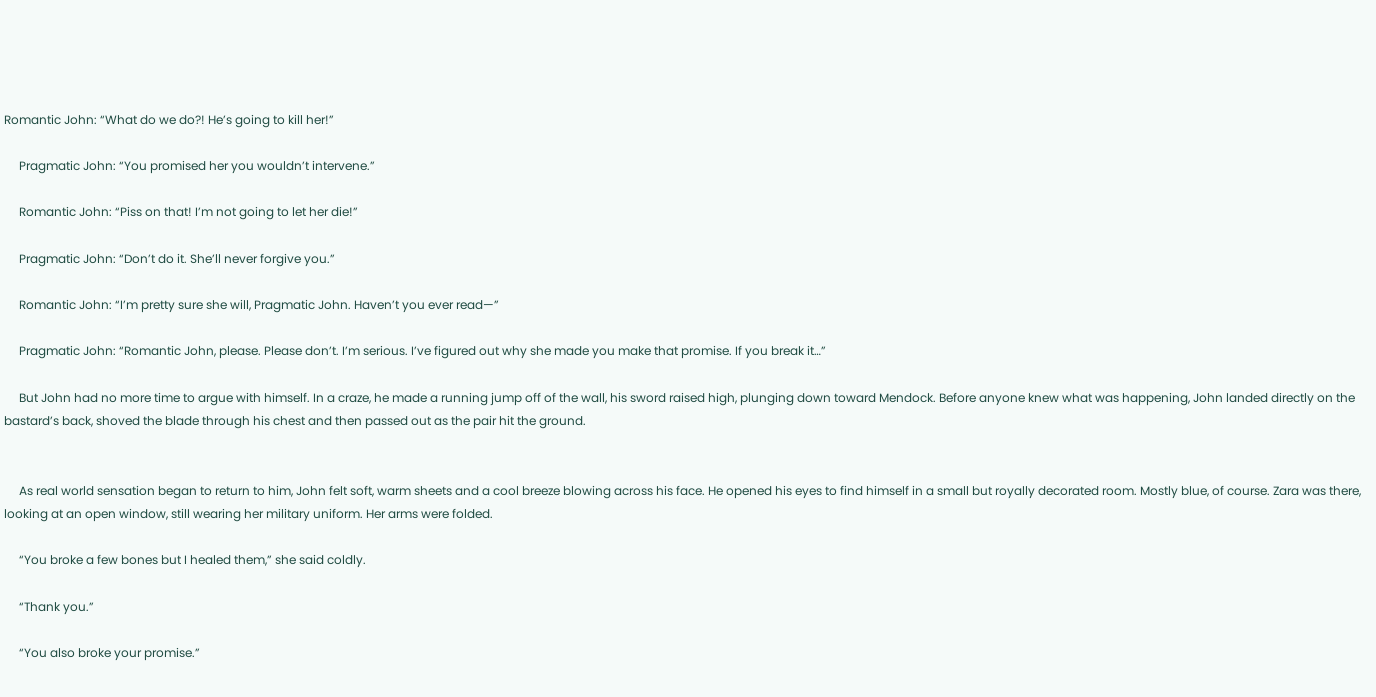Romantic John: “What do we do?! He’s going to kill her!”

     Pragmatic John: “You promised her you wouldn’t intervene.”

     Romantic John: “Piss on that! I’m not going to let her die!”

     Pragmatic John: “Don’t do it. She’ll never forgive you.”

     Romantic John: “I’m pretty sure she will, Pragmatic John. Haven’t you ever read—”

     Pragmatic John: “Romantic John, please. Please don’t. I’m serious. I’ve figured out why she made you make that promise. If you break it…”

     But John had no more time to argue with himself. In a craze, he made a running jump off of the wall, his sword raised high, plunging down toward Mendock. Before anyone knew what was happening, John landed directly on the bastard’s back, shoved the blade through his chest and then passed out as the pair hit the ground.


     As real world sensation began to return to him, John felt soft, warm sheets and a cool breeze blowing across his face. He opened his eyes to find himself in a small but royally decorated room. Mostly blue, of course. Zara was there, looking at an open window, still wearing her military uniform. Her arms were folded.

     “You broke a few bones but I healed them,” she said coldly.

     “Thank you.”

     “You also broke your promise.”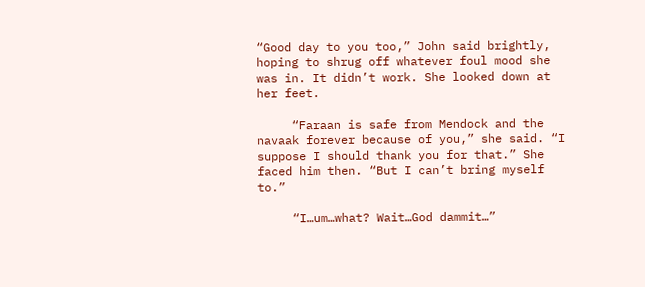“Good day to you too,” John said brightly, hoping to shrug off whatever foul mood she was in. It didn’t work. She looked down at her feet.

     “Faraan is safe from Mendock and the navaak forever because of you,” she said. “I suppose I should thank you for that.” She faced him then. “But I can’t bring myself to.”

     “I…um…what? Wait…God dammit…”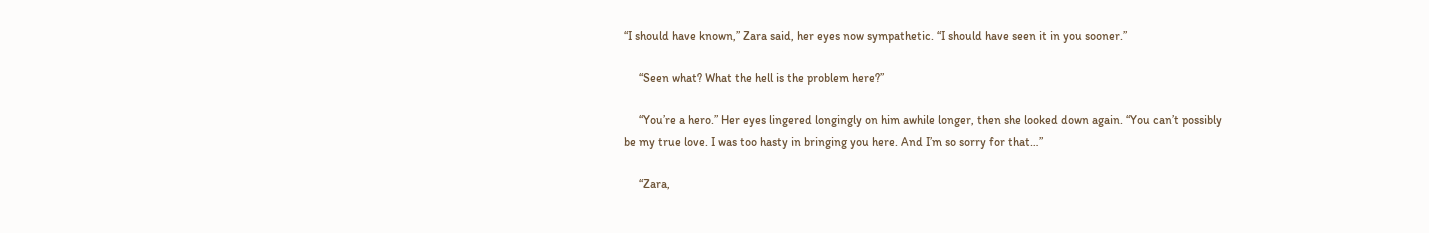“I should have known,” Zara said, her eyes now sympathetic. “I should have seen it in you sooner.”

     “Seen what? What the hell is the problem here?”

     “You’re a hero.” Her eyes lingered longingly on him awhile longer, then she looked down again. “You can’t possibly be my true love. I was too hasty in bringing you here. And I’m so sorry for that…”

     “Zara,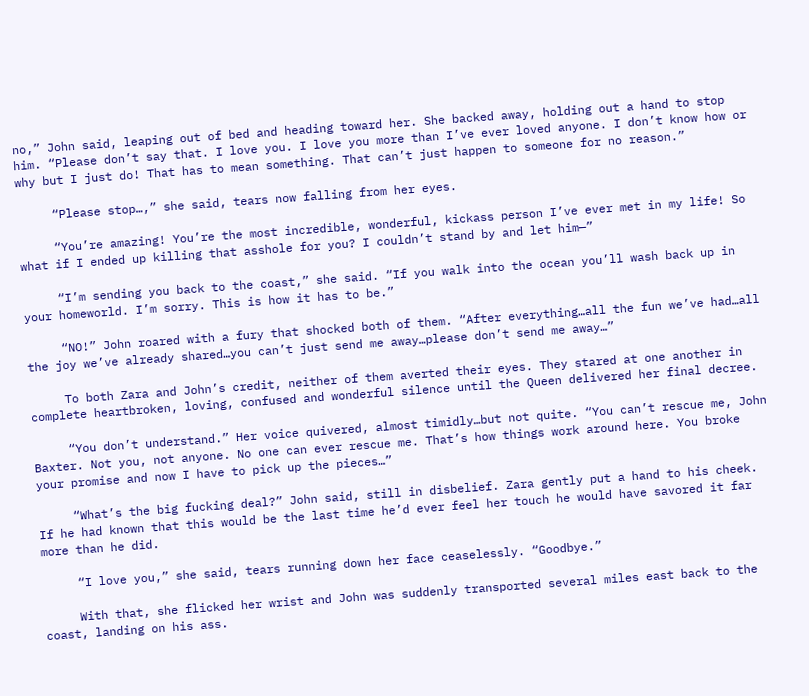no,” John said, leaping out of bed and heading toward her. She backed away, holding out a hand to stop him. “Please don’t say that. I love you. I love you more than I’ve ever loved anyone. I don’t know how or why but I just do! That has to mean something. That can’t just happen to someone for no reason.”

     “Please stop…,” she said, tears now falling from her eyes.

     “You’re amazing! You’re the most incredible, wonderful, kickass person I’ve ever met in my life! So what if I ended up killing that asshole for you? I couldn’t stand by and let him—”

     “I’m sending you back to the coast,” she said. “If you walk into the ocean you’ll wash back up in your homeworld. I’m sorry. This is how it has to be.”

     “NO!” John roared with a fury that shocked both of them. “After everything…all the fun we’ve had…all the joy we’ve already shared…you can’t just send me away…please don’t send me away…”

     To both Zara and John’s credit, neither of them averted their eyes. They stared at one another in complete heartbroken, loving, confused and wonderful silence until the Queen delivered her final decree.

     “You don’t understand.” Her voice quivered, almost timidly…but not quite. “You can’t rescue me, John Baxter. Not you, not anyone. No one can ever rescue me. That’s how things work around here. You broke your promise and now I have to pick up the pieces…”

     “What’s the big fucking deal?” John said, still in disbelief. Zara gently put a hand to his cheek. If he had known that this would be the last time he’d ever feel her touch he would have savored it far more than he did.

     “I love you,” she said, tears running down her face ceaselessly. “Goodbye.”

     With that, she flicked her wrist and John was suddenly transported several miles east back to the coast, landing on his ass.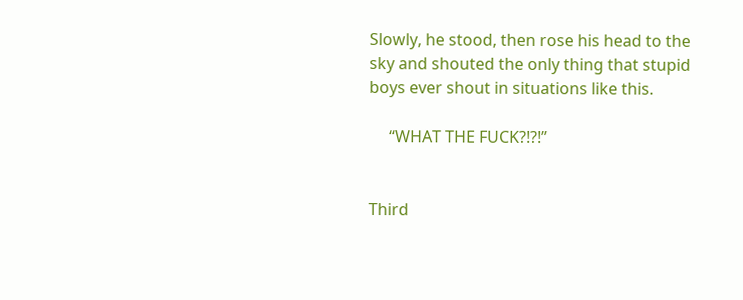Slowly, he stood, then rose his head to the sky and shouted the only thing that stupid boys ever shout in situations like this.

     “WHAT THE FUCK?!?!”


Third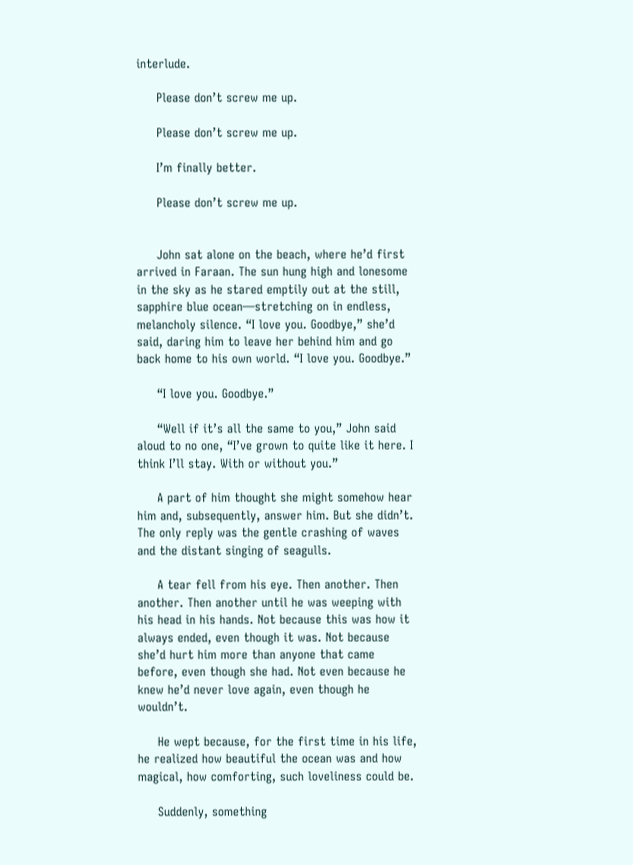interlude.

     Please don’t screw me up.

     Please don’t screw me up.

     I’m finally better.

     Please don’t screw me up.


     John sat alone on the beach, where he’d first arrived in Faraan. The sun hung high and lonesome in the sky as he stared emptily out at the still, sapphire blue ocean—stretching on in endless, melancholy silence. “I love you. Goodbye,” she’d said, daring him to leave her behind him and go back home to his own world. “I love you. Goodbye.”

     “I love you. Goodbye.”

     “Well if it’s all the same to you,” John said aloud to no one, “I’ve grown to quite like it here. I think I’ll stay. With or without you.”

     A part of him thought she might somehow hear him and, subsequently, answer him. But she didn’t. The only reply was the gentle crashing of waves and the distant singing of seagulls.

     A tear fell from his eye. Then another. Then another. Then another until he was weeping with his head in his hands. Not because this was how it always ended, even though it was. Not because she’d hurt him more than anyone that came before, even though she had. Not even because he knew he’d never love again, even though he wouldn’t.

     He wept because, for the first time in his life, he realized how beautiful the ocean was and how magical, how comforting, such loveliness could be.

     Suddenly, something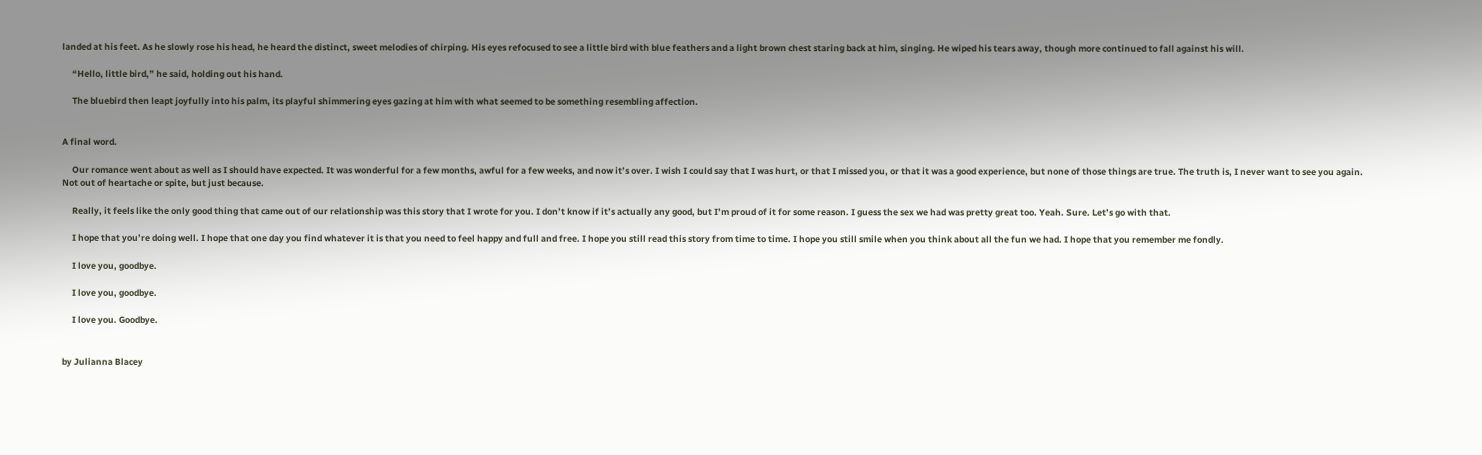landed at his feet. As he slowly rose his head, he heard the distinct, sweet melodies of chirping. His eyes refocused to see a little bird with blue feathers and a light brown chest staring back at him, singing. He wiped his tears away, though more continued to fall against his will.

     “Hello, little bird,” he said, holding out his hand.

     The bluebird then leapt joyfully into his palm, its playful shimmering eyes gazing at him with what seemed to be something resembling affection.


A final word.

     Our romance went about as well as I should have expected. It was wonderful for a few months, awful for a few weeks, and now it’s over. I wish I could say that I was hurt, or that I missed you, or that it was a good experience, but none of those things are true. The truth is, I never want to see you again. Not out of heartache or spite, but just because.

     Really, it feels like the only good thing that came out of our relationship was this story that I wrote for you. I don’t know if it’s actually any good, but I’m proud of it for some reason. I guess the sex we had was pretty great too. Yeah. Sure. Let’s go with that.

     I hope that you’re doing well. I hope that one day you find whatever it is that you need to feel happy and full and free. I hope you still read this story from time to time. I hope you still smile when you think about all the fun we had. I hope that you remember me fondly.

     I love you, goodbye.

     I love you, goodbye.

     I love you. Goodbye.


by Julianna Blacey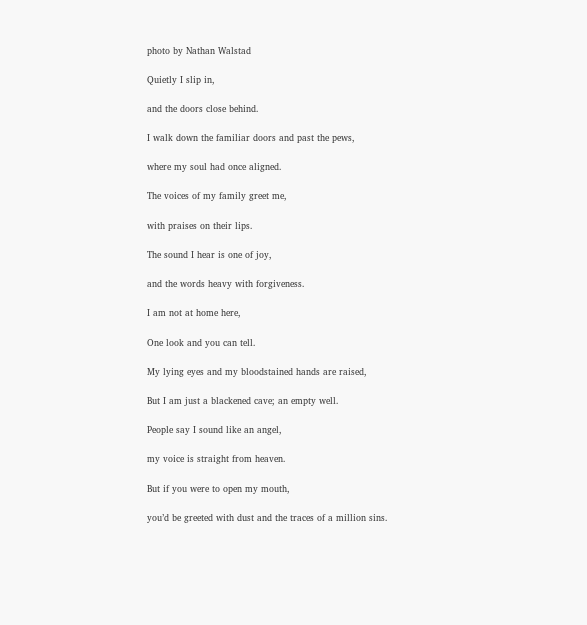photo by Nathan Walstad

Quietly I slip in,

and the doors close behind.

I walk down the familiar doors and past the pews,

where my soul had once aligned.

The voices of my family greet me,

with praises on their lips.

The sound I hear is one of joy,

and the words heavy with forgiveness.

I am not at home here,

One look and you can tell.

My lying eyes and my bloodstained hands are raised,

But I am just a blackened cave; an empty well.

People say I sound like an angel,

my voice is straight from heaven.

But if you were to open my mouth,

you’d be greeted with dust and the traces of a million sins.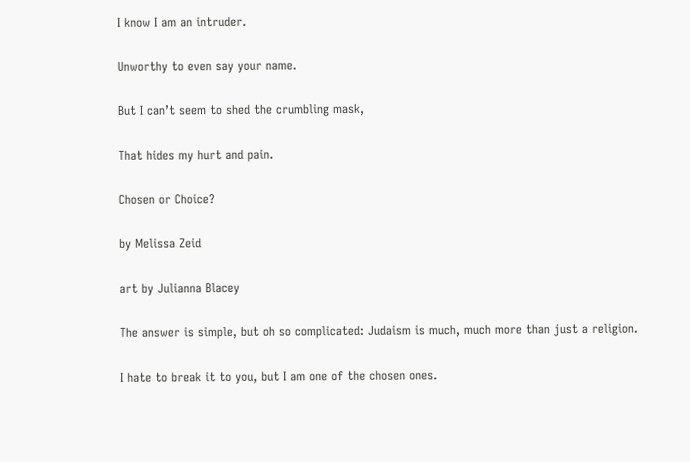I know I am an intruder.

Unworthy to even say your name.

But I can’t seem to shed the crumbling mask,

That hides my hurt and pain.

Chosen or Choice?

by Melissa Zeid

art by Julianna Blacey

The answer is simple, but oh so complicated: Judaism is much, much more than just a religion.

I hate to break it to you, but I am one of the chosen ones.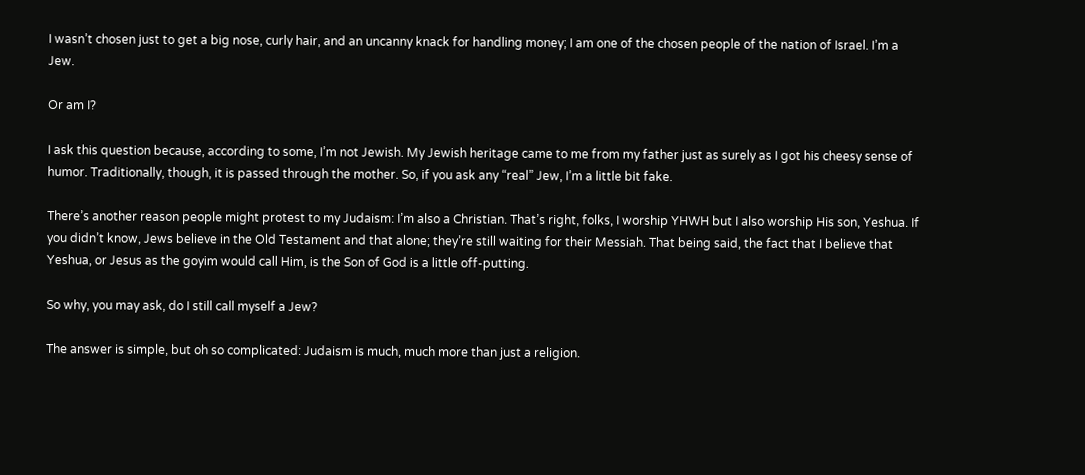I wasn’t chosen just to get a big nose, curly hair, and an uncanny knack for handling money; I am one of the chosen people of the nation of Israel. I’m a Jew.

Or am I?

I ask this question because, according to some, I’m not Jewish. My Jewish heritage came to me from my father just as surely as I got his cheesy sense of humor. Traditionally, though, it is passed through the mother. So, if you ask any “real” Jew, I’m a little bit fake.

There’s another reason people might protest to my Judaism: I’m also a Christian. That’s right, folks, I worship YHWH but I also worship His son, Yeshua. If you didn’t know, Jews believe in the Old Testament and that alone; they’re still waiting for their Messiah. That being said, the fact that I believe that Yeshua, or Jesus as the goyim would call Him, is the Son of God is a little off-putting.

So why, you may ask, do I still call myself a Jew?

The answer is simple, but oh so complicated: Judaism is much, much more than just a religion.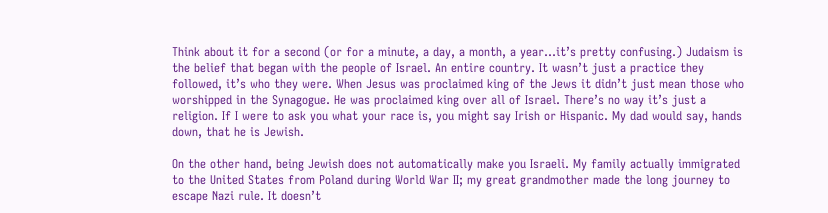Think about it for a second (or for a minute, a day, a month, a year…it’s pretty confusing.) Judaism is the belief that began with the people of Israel. An entire country. It wasn’t just a practice they followed, it’s who they were. When Jesus was proclaimed king of the Jews it didn’t just mean those who worshipped in the Synagogue. He was proclaimed king over all of Israel. There’s no way it’s just a religion. If I were to ask you what your race is, you might say Irish or Hispanic. My dad would say, hands down, that he is Jewish.

On the other hand, being Jewish does not automatically make you Israeli. My family actually immigrated to the United States from Poland during World War II; my great grandmother made the long journey to escape Nazi rule. It doesn’t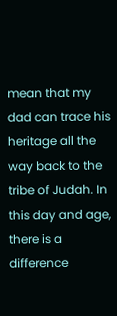mean that my dad can trace his heritage all the way back to the tribe of Judah. In this day and age, there is a difference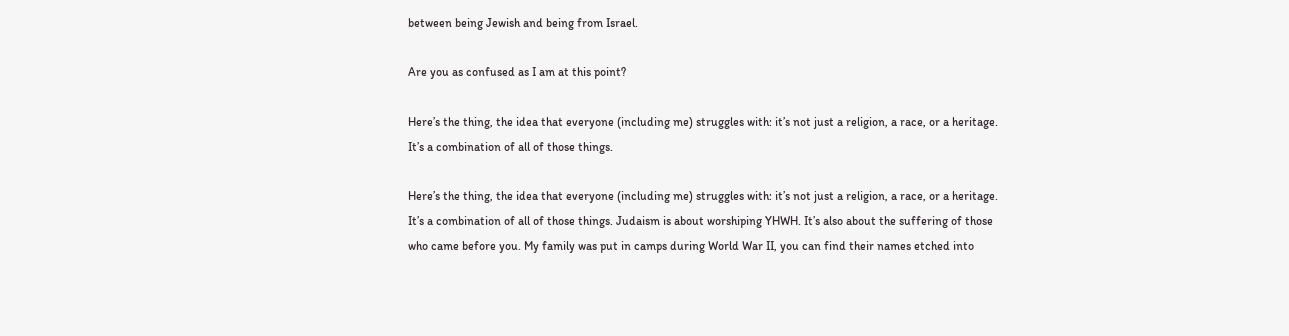between being Jewish and being from Israel.

Are you as confused as I am at this point?

Here’s the thing, the idea that everyone (including me) struggles with: it’s not just a religion, a race, or a heritage. It’s a combination of all of those things.

Here’s the thing, the idea that everyone (including me) struggles with: it’s not just a religion, a race, or a heritage. It’s a combination of all of those things. Judaism is about worshiping YHWH. It’s also about the suffering of those who came before you. My family was put in camps during World War II, you can find their names etched into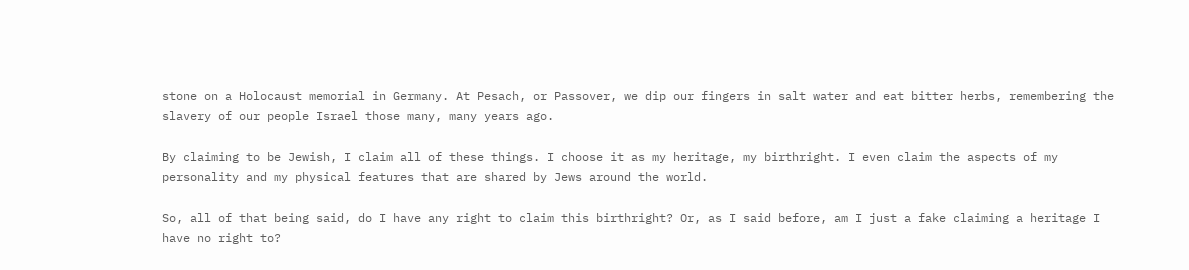stone on a Holocaust memorial in Germany. At Pesach, or Passover, we dip our fingers in salt water and eat bitter herbs, remembering the slavery of our people Israel those many, many years ago.

By claiming to be Jewish, I claim all of these things. I choose it as my heritage, my birthright. I even claim the aspects of my personality and my physical features that are shared by Jews around the world.

So, all of that being said, do I have any right to claim this birthright? Or, as I said before, am I just a fake claiming a heritage I have no right to?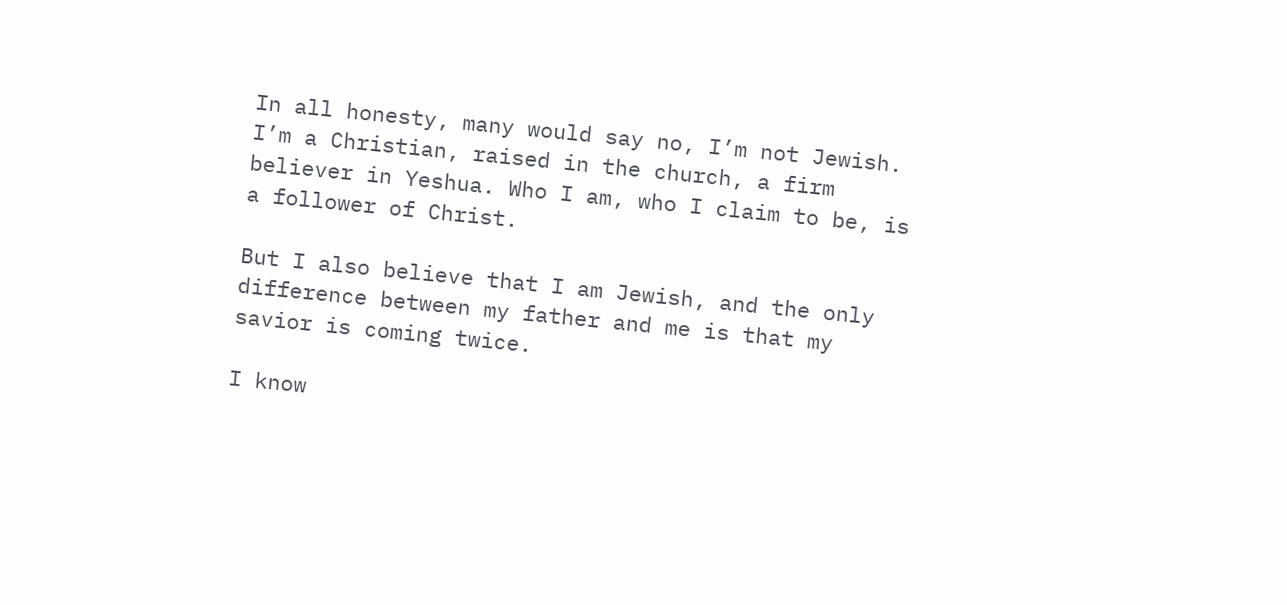In all honesty, many would say no, I’m not Jewish. I’m a Christian, raised in the church, a firm believer in Yeshua. Who I am, who I claim to be, is a follower of Christ.

But I also believe that I am Jewish, and the only difference between my father and me is that my savior is coming twice.

I know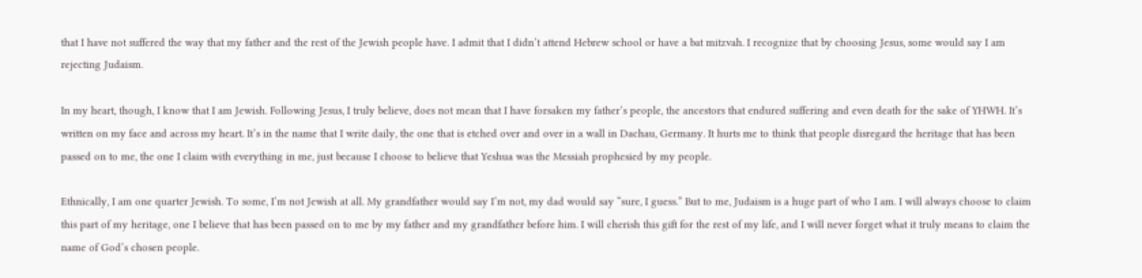that I have not suffered the way that my father and the rest of the Jewish people have. I admit that I didn’t attend Hebrew school or have a bat mitzvah. I recognize that by choosing Jesus, some would say I am rejecting Judaism.

In my heart, though, I know that I am Jewish. Following Jesus, I truly believe, does not mean that I have forsaken my father’s people, the ancestors that endured suffering and even death for the sake of YHWH. It’s written on my face and across my heart. It’s in the name that I write daily, the one that is etched over and over in a wall in Dachau, Germany. It hurts me to think that people disregard the heritage that has been passed on to me, the one I claim with everything in me, just because I choose to believe that Yeshua was the Messiah prophesied by my people.

Ethnically, I am one quarter Jewish. To some, I’m not Jewish at all. My grandfather would say I’m not, my dad would say “sure, I guess.” But to me, Judaism is a huge part of who I am. I will always choose to claim this part of my heritage, one I believe that has been passed on to me by my father and my grandfather before him. I will cherish this gift for the rest of my life, and I will never forget what it truly means to claim the name of God’s chosen people.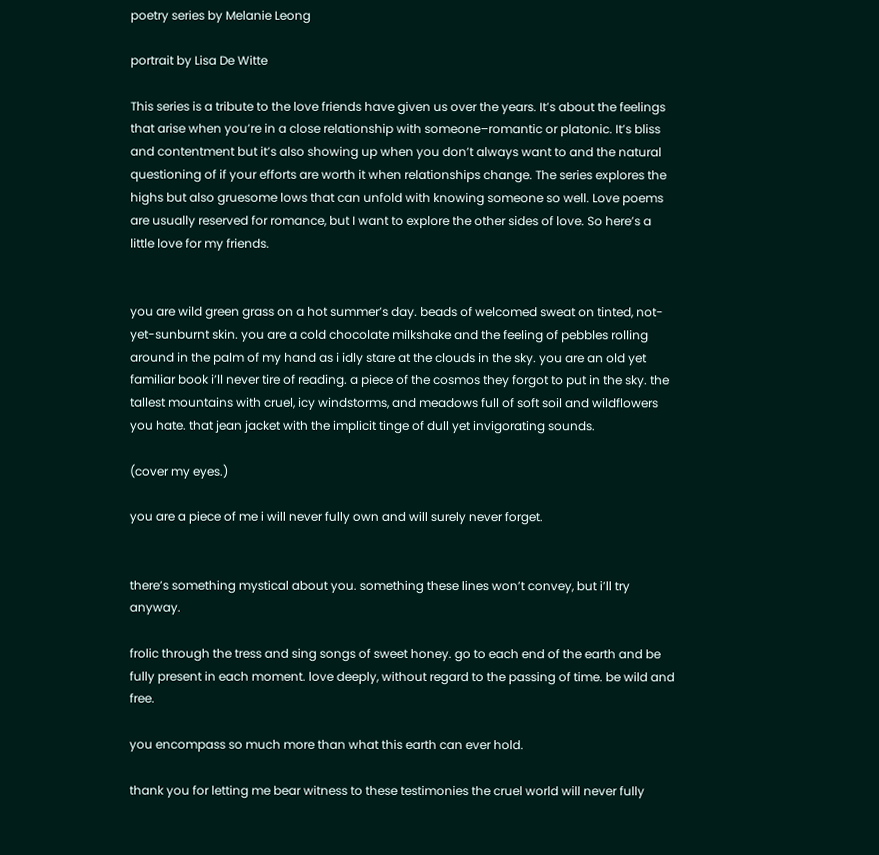poetry series by Melanie Leong

portrait by Lisa De Witte

This series is a tribute to the love friends have given us over the years. It’s about the feelings that arise when you’re in a close relationship with someone–romantic or platonic. It’s bliss and contentment but it’s also showing up when you don’t always want to and the natural questioning of if your efforts are worth it when relationships change. The series explores the highs but also gruesome lows that can unfold with knowing someone so well. Love poems are usually reserved for romance, but I want to explore the other sides of love. So here’s a little love for my friends.


you are wild green grass on a hot summer’s day. beads of welcomed sweat on tinted, not-yet-sunburnt skin. you are a cold chocolate milkshake and the feeling of pebbles rolling around in the palm of my hand as i idly stare at the clouds in the sky. you are an old yet familiar book i’ll never tire of reading. a piece of the cosmos they forgot to put in the sky. the tallest mountains with cruel, icy windstorms, and meadows full of soft soil and wildflowers you hate. that jean jacket with the implicit tinge of dull yet invigorating sounds.

(cover my eyes.)

you are a piece of me i will never fully own and will surely never forget.


there’s something mystical about you. something these lines won’t convey, but i’ll try anyway.

frolic through the tress and sing songs of sweet honey. go to each end of the earth and be fully present in each moment. love deeply, without regard to the passing of time. be wild and free.

you encompass so much more than what this earth can ever hold.

thank you for letting me bear witness to these testimonies the cruel world will never fully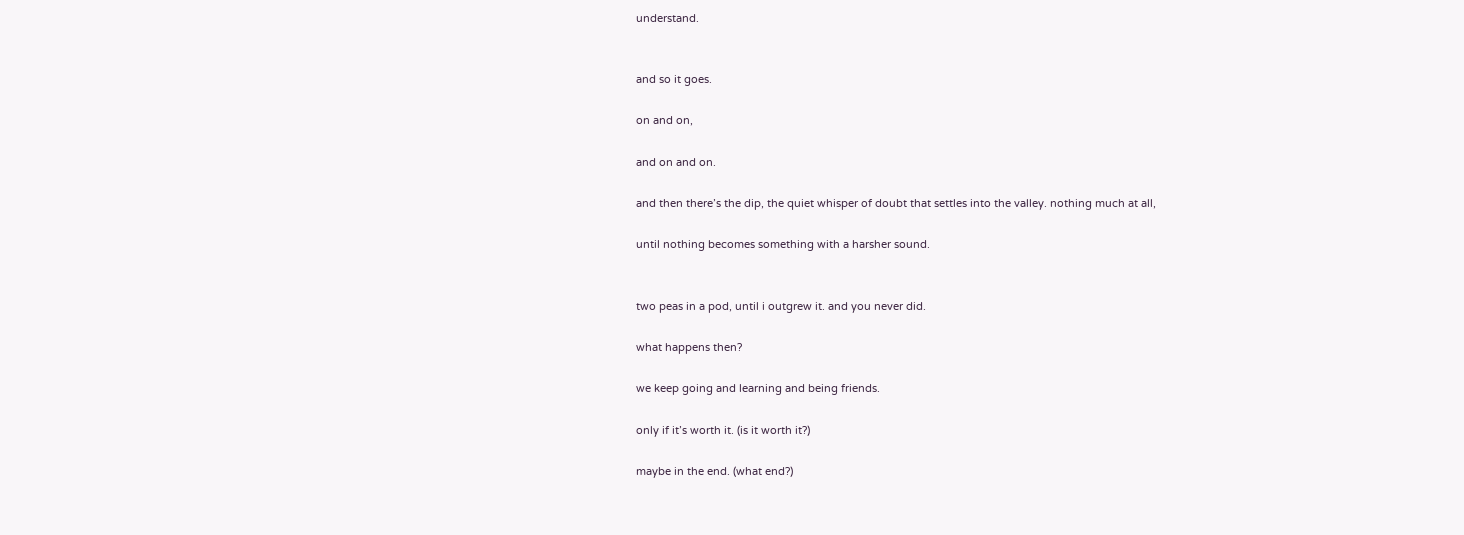understand.


and so it goes.

on and on,

and on and on.

and then there’s the dip, the quiet whisper of doubt that settles into the valley. nothing much at all,

until nothing becomes something with a harsher sound.


two peas in a pod, until i outgrew it. and you never did.

what happens then?

we keep going and learning and being friends.

only if it’s worth it. (is it worth it?)

maybe in the end. (what end?)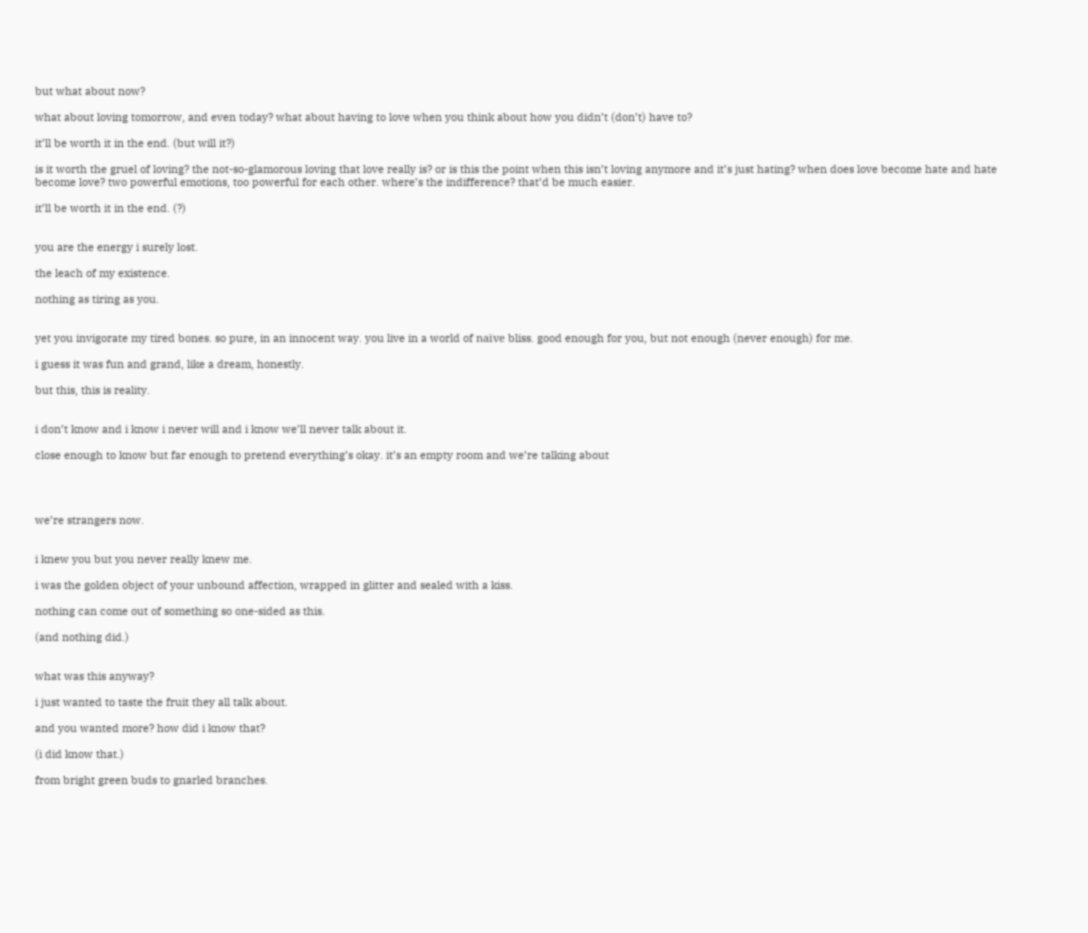but what about now?

what about loving tomorrow, and even today? what about having to love when you think about how you didn’t (don’t) have to?

it’ll be worth it in the end. (but will it?)

is it worth the gruel of loving? the not-so-glamorous loving that love really is? or is this the point when this isn’t loving anymore and it’s just hating? when does love become hate and hate become love? two powerful emotions, too powerful for each other. where’s the indifference? that’d be much easier.

it’ll be worth it in the end. (?)


you are the energy i surely lost.

the leach of my existence.

nothing as tiring as you.


yet you invigorate my tired bones. so pure, in an innocent way. you live in a world of naïve bliss. good enough for you, but not enough (never enough) for me.

i guess it was fun and grand, like a dream, honestly.

but this, this is reality.


i don’t know and i know i never will and i know we’ll never talk about it.

close enough to know but far enough to pretend everything’s okay. it’s an empty room and we’re talking about




we’re strangers now.


i knew you but you never really knew me.

i was the golden object of your unbound affection, wrapped in glitter and sealed with a kiss.

nothing can come out of something so one-sided as this.

(and nothing did.)


what was this anyway?

i just wanted to taste the fruit they all talk about.

and you wanted more? how did i know that?

(i did know that.)

from bright green buds to gnarled branches.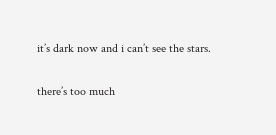it’s dark now and i can’t see the stars.

there’s too much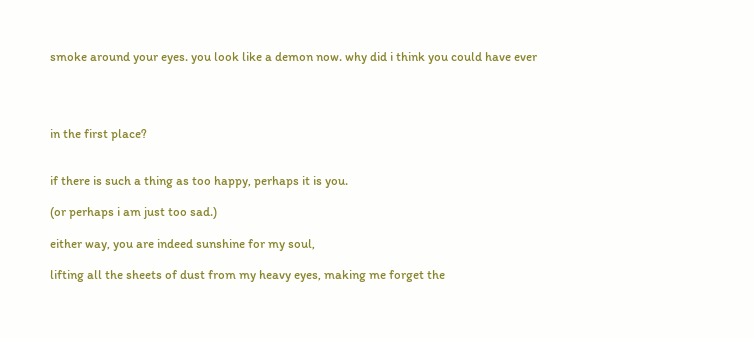smoke around your eyes. you look like a demon now. why did i think you could have ever




in the first place?


if there is such a thing as too happy, perhaps it is you.

(or perhaps i am just too sad.)

either way, you are indeed sunshine for my soul,

lifting all the sheets of dust from my heavy eyes, making me forget the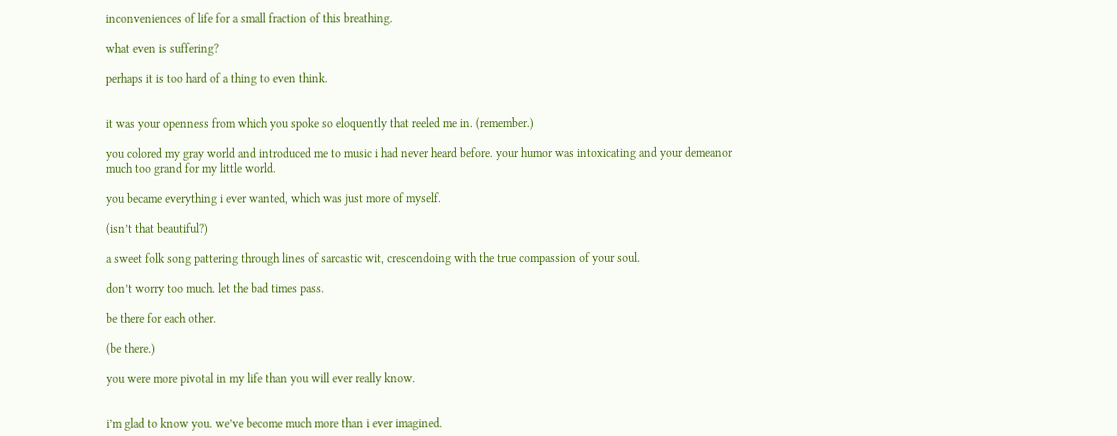inconveniences of life for a small fraction of this breathing.

what even is suffering?

perhaps it is too hard of a thing to even think.


it was your openness from which you spoke so eloquently that reeled me in. (remember.)

you colored my gray world and introduced me to music i had never heard before. your humor was intoxicating and your demeanor much too grand for my little world.

you became everything i ever wanted, which was just more of myself.

(isn’t that beautiful?)

a sweet folk song pattering through lines of sarcastic wit, crescendoing with the true compassion of your soul.

don’t worry too much. let the bad times pass.

be there for each other.

(be there.)

you were more pivotal in my life than you will ever really know.


i’m glad to know you. we’ve become much more than i ever imagined.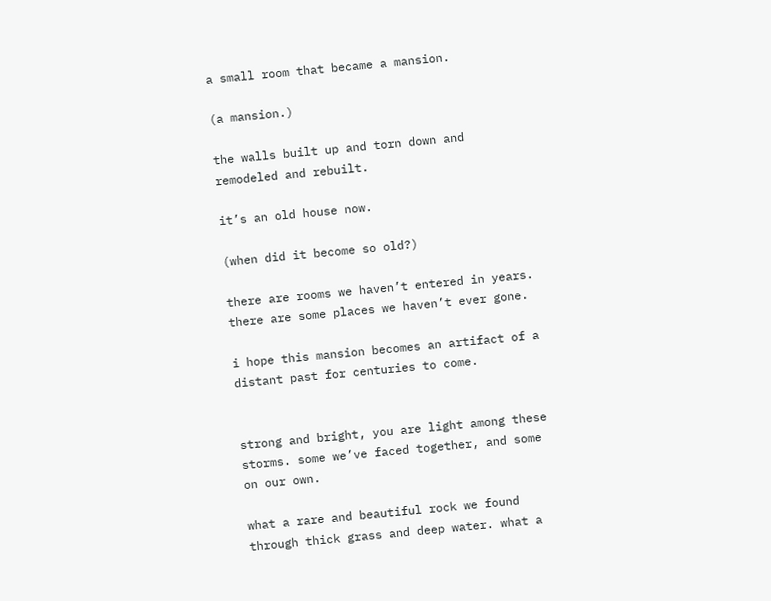a small room that became a mansion.

(a mansion.)

the walls built up and torn down and remodeled and rebuilt.

it’s an old house now.

(when did it become so old?)

there are rooms we haven’t entered in years. there are some places we haven’t ever gone.

i hope this mansion becomes an artifact of a distant past for centuries to come.


strong and bright, you are light among these storms. some we’ve faced together, and some on our own.

what a rare and beautiful rock we found through thick grass and deep water. what a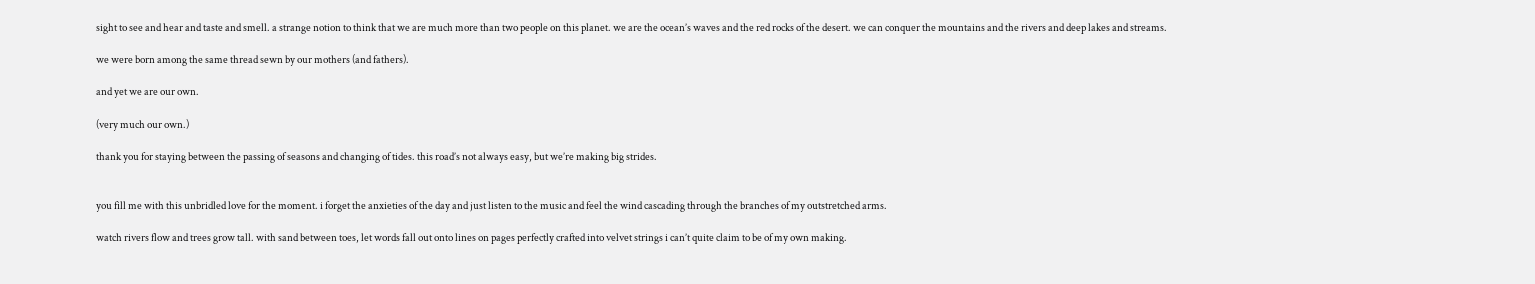sight to see and hear and taste and smell. a strange notion to think that we are much more than two people on this planet. we are the ocean’s waves and the red rocks of the desert. we can conquer the mountains and the rivers and deep lakes and streams.

we were born among the same thread sewn by our mothers (and fathers).

and yet we are our own.

(very much our own.)

thank you for staying between the passing of seasons and changing of tides. this road’s not always easy, but we’re making big strides.


you fill me with this unbridled love for the moment. i forget the anxieties of the day and just listen to the music and feel the wind cascading through the branches of my outstretched arms.

watch rivers flow and trees grow tall. with sand between toes, let words fall out onto lines on pages perfectly crafted into velvet strings i can’t quite claim to be of my own making.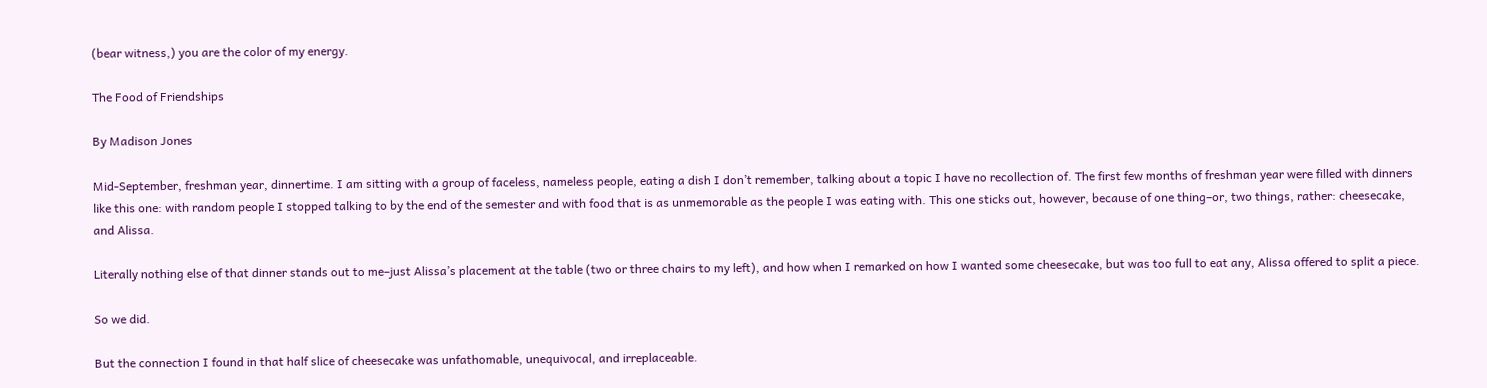(bear witness,) you are the color of my energy.

The Food of Friendships

By Madison Jones

Mid-September, freshman year, dinnertime. I am sitting with a group of faceless, nameless people, eating a dish I don’t remember, talking about a topic I have no recollection of. The first few months of freshman year were filled with dinners like this one: with random people I stopped talking to by the end of the semester and with food that is as unmemorable as the people I was eating with. This one sticks out, however, because of one thing–or, two things, rather: cheesecake, and Alissa.

Literally nothing else of that dinner stands out to me–just Alissa’s placement at the table (two or three chairs to my left), and how when I remarked on how I wanted some cheesecake, but was too full to eat any, Alissa offered to split a piece.

So we did.

But the connection I found in that half slice of cheesecake was unfathomable, unequivocal, and irreplaceable.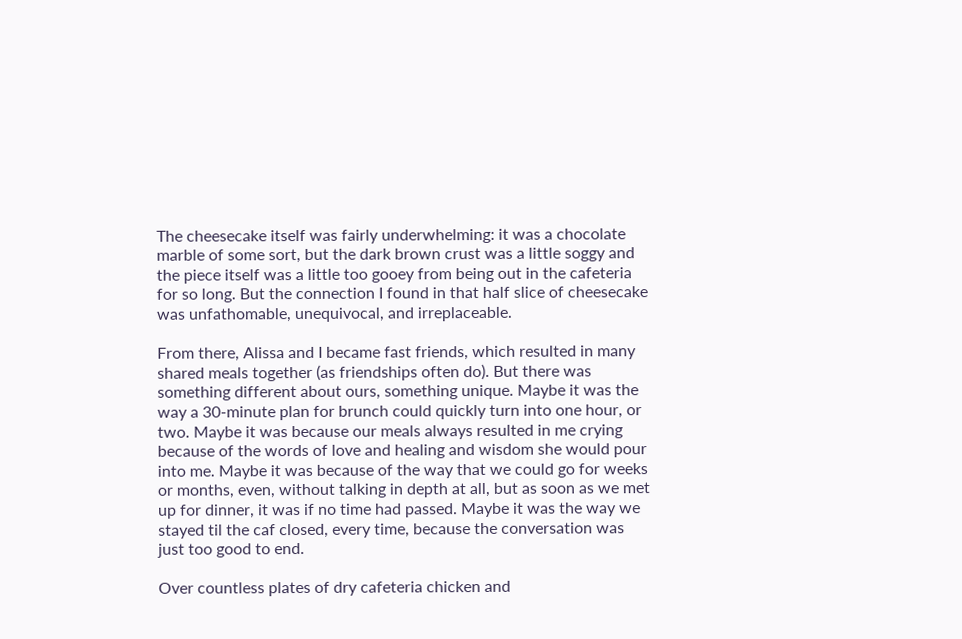The cheesecake itself was fairly underwhelming: it was a chocolate marble of some sort, but the dark brown crust was a little soggy and the piece itself was a little too gooey from being out in the cafeteria for so long. But the connection I found in that half slice of cheesecake was unfathomable, unequivocal, and irreplaceable.

From there, Alissa and I became fast friends, which resulted in many shared meals together (as friendships often do). But there was something different about ours, something unique. Maybe it was the way a 30-minute plan for brunch could quickly turn into one hour, or two. Maybe it was because our meals always resulted in me crying because of the words of love and healing and wisdom she would pour into me. Maybe it was because of the way that we could go for weeks or months, even, without talking in depth at all, but as soon as we met up for dinner, it was if no time had passed. Maybe it was the way we stayed til the caf closed, every time, because the conversation was just too good to end.

Over countless plates of dry cafeteria chicken and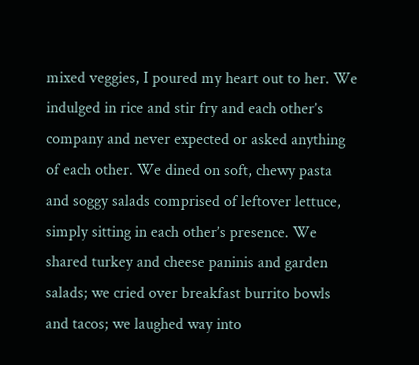mixed veggies, I poured my heart out to her. We indulged in rice and stir fry and each other’s company and never expected or asked anything of each other. We dined on soft, chewy pasta and soggy salads comprised of leftover lettuce, simply sitting in each other’s presence. We shared turkey and cheese paninis and garden salads; we cried over breakfast burrito bowls and tacos; we laughed way into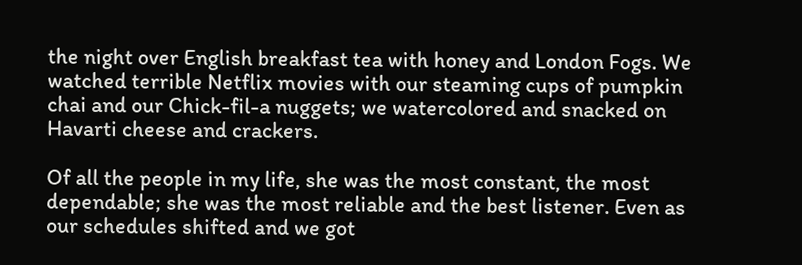the night over English breakfast tea with honey and London Fogs. We watched terrible Netflix movies with our steaming cups of pumpkin chai and our Chick-fil-a nuggets; we watercolored and snacked on Havarti cheese and crackers.

Of all the people in my life, she was the most constant, the most dependable; she was the most reliable and the best listener. Even as our schedules shifted and we got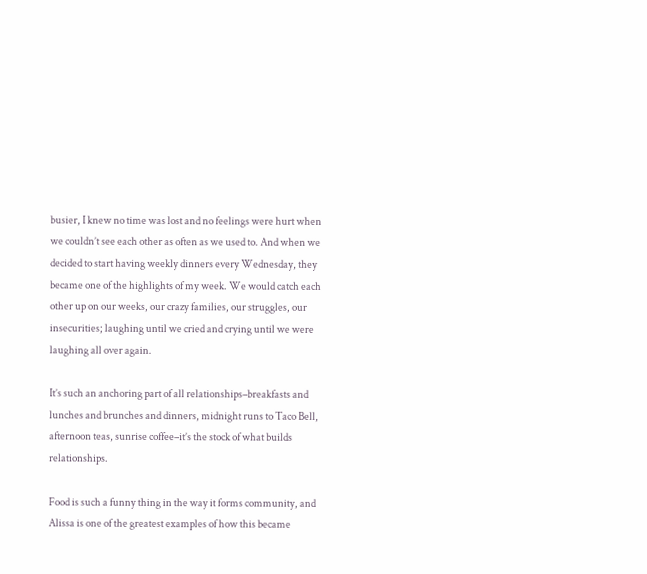busier, I knew no time was lost and no feelings were hurt when we couldn’t see each other as often as we used to. And when we decided to start having weekly dinners every Wednesday, they became one of the highlights of my week. We would catch each other up on our weeks, our crazy families, our struggles, our insecurities; laughing until we cried and crying until we were laughing all over again.

It’s such an anchoring part of all relationships–breakfasts and lunches and brunches and dinners, midnight runs to Taco Bell, afternoon teas, sunrise coffee–it’s the stock of what builds relationships.

Food is such a funny thing in the way it forms community, and Alissa is one of the greatest examples of how this became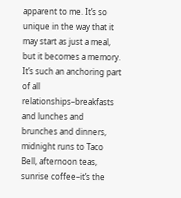apparent to me. It’s so unique in the way that it may start as just a meal, but it becomes a memory. It’s such an anchoring part of all relationships–breakfasts and lunches and brunches and dinners, midnight runs to Taco Bell, afternoon teas, sunrise coffee–it’s the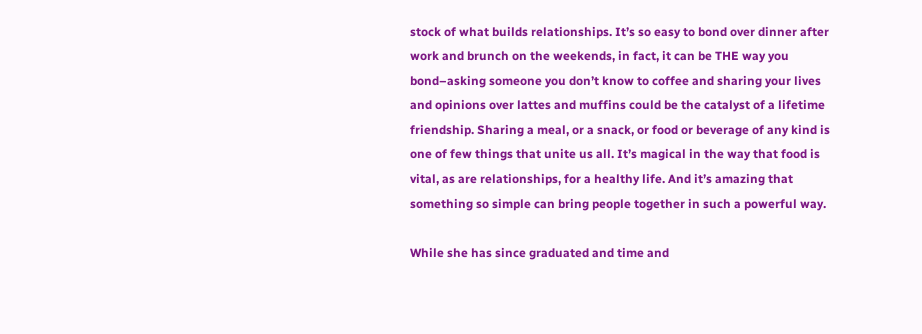stock of what builds relationships. It’s so easy to bond over dinner after work and brunch on the weekends, in fact, it can be THE way you bond–asking someone you don’t know to coffee and sharing your lives and opinions over lattes and muffins could be the catalyst of a lifetime friendship. Sharing a meal, or a snack, or food or beverage of any kind is one of few things that unite us all. It’s magical in the way that food is vital, as are relationships, for a healthy life. And it’s amazing that something so simple can bring people together in such a powerful way.

While she has since graduated and time and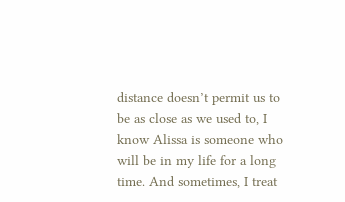distance doesn’t permit us to be as close as we used to, I know Alissa is someone who will be in my life for a long time. And sometimes, I treat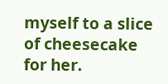myself to a slice of cheesecake for her.